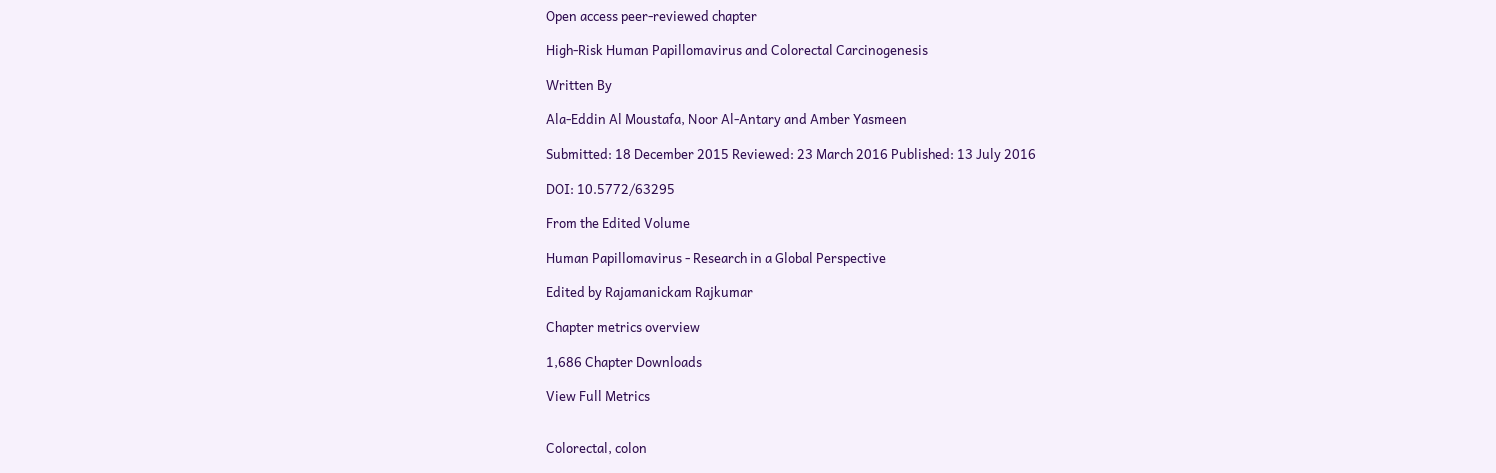Open access peer-reviewed chapter

High-Risk Human Papillomavirus and Colorectal Carcinogenesis

Written By

Ala-Eddin Al Moustafa, Noor Al-Antary and Amber Yasmeen

Submitted: 18 December 2015 Reviewed: 23 March 2016 Published: 13 July 2016

DOI: 10.5772/63295

From the Edited Volume

Human Papillomavirus - Research in a Global Perspective

Edited by Rajamanickam Rajkumar

Chapter metrics overview

1,686 Chapter Downloads

View Full Metrics


Colorectal, colon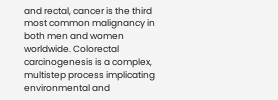and rectal, cancer is the third most common malignancy in both men and women worldwide. Colorectal carcinogenesis is a complex, multistep process implicating environmental and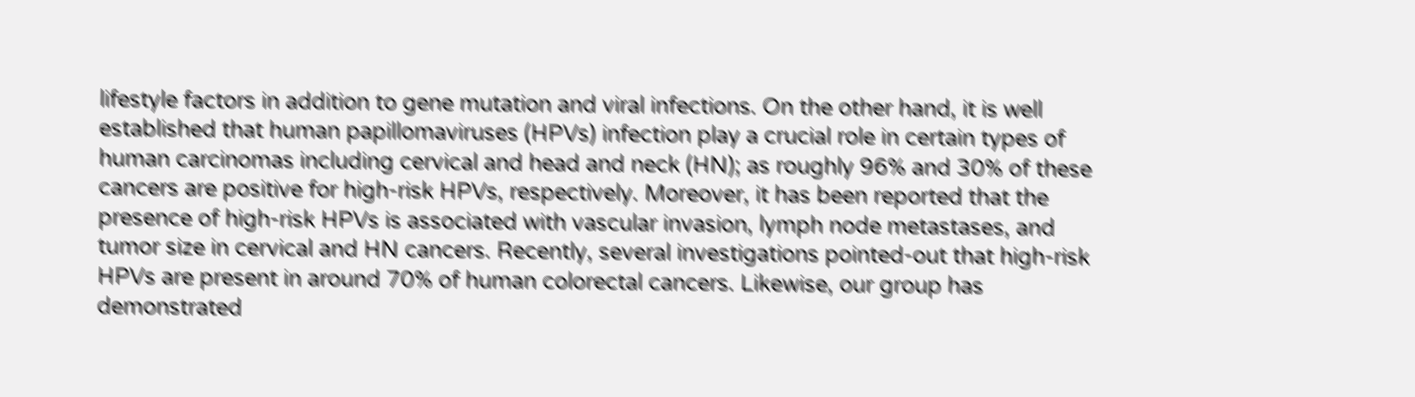lifestyle factors in addition to gene mutation and viral infections. On the other hand, it is well established that human papillomaviruses (HPVs) infection play a crucial role in certain types of human carcinomas including cervical and head and neck (HN); as roughly 96% and 30% of these cancers are positive for high-risk HPVs, respectively. Moreover, it has been reported that the presence of high-risk HPVs is associated with vascular invasion, lymph node metastases, and tumor size in cervical and HN cancers. Recently, several investigations pointed-out that high-risk HPVs are present in around 70% of human colorectal cancers. Likewise, our group has demonstrated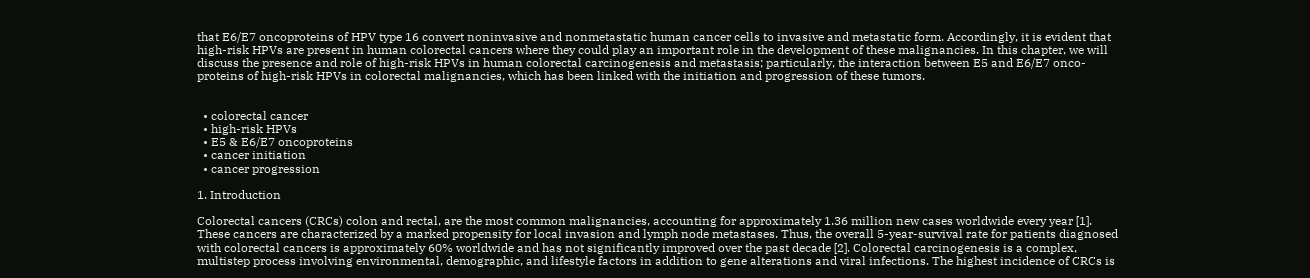that E6/E7 oncoproteins of HPV type 16 convert noninvasive and nonmetastatic human cancer cells to invasive and metastatic form. Accordingly, it is evident that high-risk HPVs are present in human colorectal cancers where they could play an important role in the development of these malignancies. In this chapter, we will discuss the presence and role of high-risk HPVs in human colorectal carcinogenesis and metastasis; particularly, the interaction between E5 and E6/E7 onco-proteins of high-risk HPVs in colorectal malignancies, which has been linked with the initiation and progression of these tumors.


  • colorectal cancer
  • high-risk HPVs
  • E5 & E6/E7 oncoproteins
  • cancer initiation
  • cancer progression

1. Introduction

Colorectal cancers (CRCs) colon and rectal, are the most common malignancies, accounting for approximately 1.36 million new cases worldwide every year [1]. These cancers are characterized by a marked propensity for local invasion and lymph node metastases. Thus, the overall 5-year-survival rate for patients diagnosed with colorectal cancers is approximately 60% worldwide and has not significantly improved over the past decade [2]. Colorectal carcinogenesis is a complex, multistep process involving environmental, demographic, and lifestyle factors in addition to gene alterations and viral infections. The highest incidence of CRCs is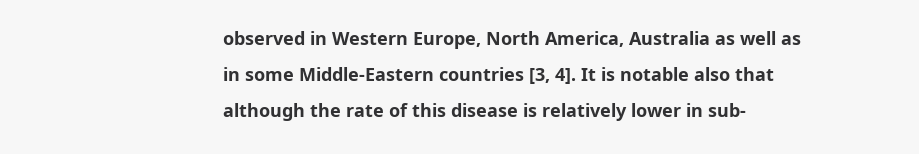observed in Western Europe, North America, Australia as well as in some Middle-Eastern countries [3, 4]. It is notable also that although the rate of this disease is relatively lower in sub-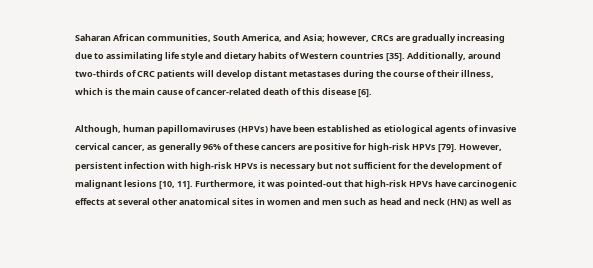Saharan African communities, South America, and Asia; however, CRCs are gradually increasing due to assimilating life style and dietary habits of Western countries [35]. Additionally, around two-thirds of CRC patients will develop distant metastases during the course of their illness, which is the main cause of cancer-related death of this disease [6].

Although, human papillomaviruses (HPVs) have been established as etiological agents of invasive cervical cancer, as generally 96% of these cancers are positive for high-risk HPVs [79]. However, persistent infection with high-risk HPVs is necessary but not sufficient for the development of malignant lesions [10, 11]. Furthermore, it was pointed-out that high-risk HPVs have carcinogenic effects at several other anatomical sites in women and men such as head and neck (HN) as well as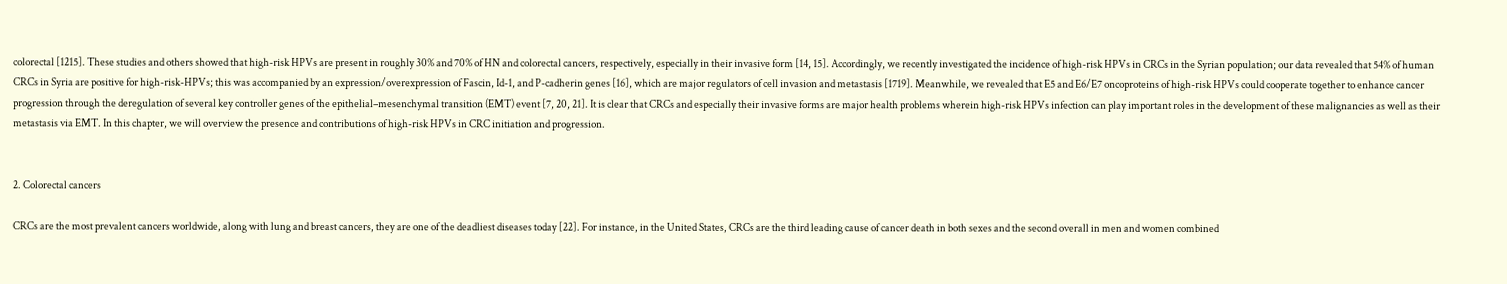colorectal [1215]. These studies and others showed that high-risk HPVs are present in roughly 30% and 70% of HN and colorectal cancers, respectively, especially in their invasive form [14, 15]. Accordingly, we recently investigated the incidence of high-risk HPVs in CRCs in the Syrian population; our data revealed that 54% of human CRCs in Syria are positive for high-risk-HPVs; this was accompanied by an expression/overexpression of Fascin, Id-1, and P-cadherin genes [16], which are major regulators of cell invasion and metastasis [1719]. Meanwhile, we revealed that E5 and E6/E7 oncoproteins of high-risk HPVs could cooperate together to enhance cancer progression through the deregulation of several key controller genes of the epithelial–mesenchymal transition (EMT) event [7, 20, 21]. It is clear that CRCs and especially their invasive forms are major health problems wherein high-risk HPVs infection can play important roles in the development of these malignancies as well as their metastasis via EMT. In this chapter, we will overview the presence and contributions of high-risk HPVs in CRC initiation and progression.


2. Colorectal cancers

CRCs are the most prevalent cancers worldwide, along with lung and breast cancers, they are one of the deadliest diseases today [22]. For instance, in the United States, CRCs are the third leading cause of cancer death in both sexes and the second overall in men and women combined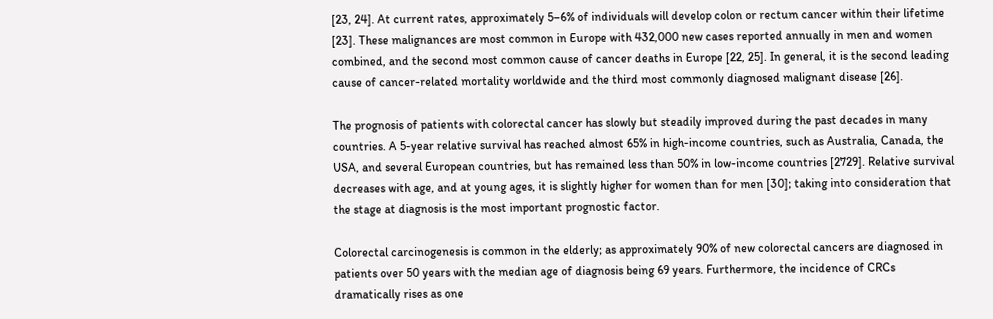[23, 24]. At current rates, approximately 5–6% of individuals will develop colon or rectum cancer within their lifetime [23]. These malignances are most common in Europe with 432,000 new cases reported annually in men and women combined, and the second most common cause of cancer deaths in Europe [22, 25]. In general, it is the second leading cause of cancer-related mortality worldwide and the third most commonly diagnosed malignant disease [26].

The prognosis of patients with colorectal cancer has slowly but steadily improved during the past decades in many countries. A 5-year relative survival has reached almost 65% in high-income countries, such as Australia, Canada, the USA, and several European countries, but has remained less than 50% in low-income countries [2729]. Relative survival decreases with age, and at young ages, it is slightly higher for women than for men [30]; taking into consideration that the stage at diagnosis is the most important prognostic factor.

Colorectal carcinogenesis is common in the elderly; as approximately 90% of new colorectal cancers are diagnosed in patients over 50 years with the median age of diagnosis being 69 years. Furthermore, the incidence of CRCs dramatically rises as one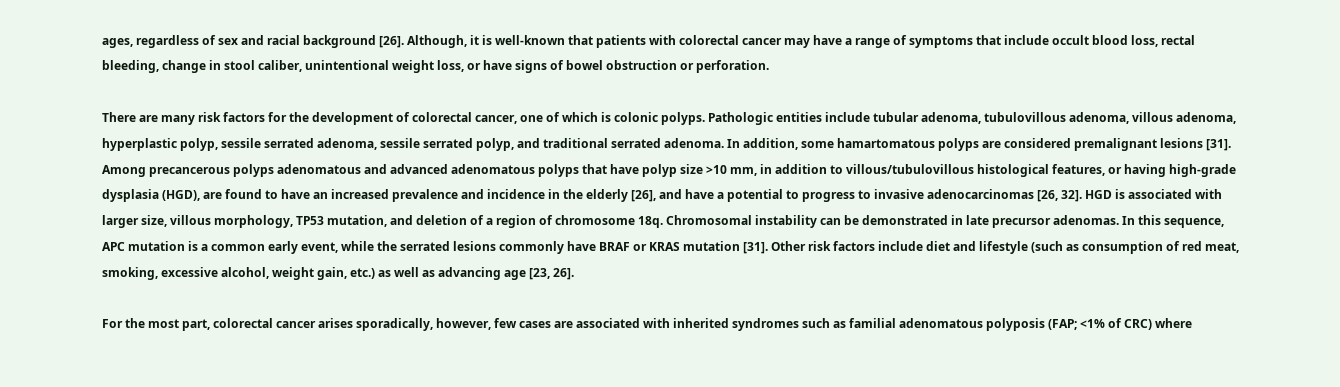ages, regardless of sex and racial background [26]. Although, it is well-known that patients with colorectal cancer may have a range of symptoms that include occult blood loss, rectal bleeding, change in stool caliber, unintentional weight loss, or have signs of bowel obstruction or perforation.

There are many risk factors for the development of colorectal cancer, one of which is colonic polyps. Pathologic entities include tubular adenoma, tubulovillous adenoma, villous adenoma, hyperplastic polyp, sessile serrated adenoma, sessile serrated polyp, and traditional serrated adenoma. In addition, some hamartomatous polyps are considered premalignant lesions [31]. Among precancerous polyps adenomatous and advanced adenomatous polyps that have polyp size >10 mm, in addition to villous/tubulovillous histological features, or having high-grade dysplasia (HGD), are found to have an increased prevalence and incidence in the elderly [26], and have a potential to progress to invasive adenocarcinomas [26, 32]. HGD is associated with larger size, villous morphology, TP53 mutation, and deletion of a region of chromosome 18q. Chromosomal instability can be demonstrated in late precursor adenomas. In this sequence, APC mutation is a common early event, while the serrated lesions commonly have BRAF or KRAS mutation [31]. Other risk factors include diet and lifestyle (such as consumption of red meat, smoking, excessive alcohol, weight gain, etc.) as well as advancing age [23, 26].

For the most part, colorectal cancer arises sporadically, however, few cases are associated with inherited syndromes such as familial adenomatous polyposis (FAP; <1% of CRC) where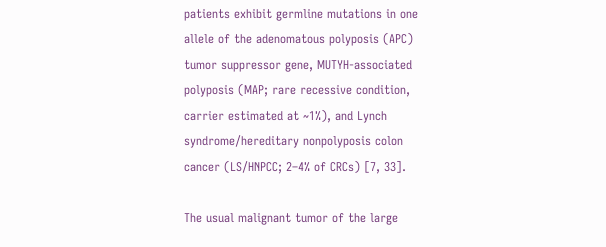patients exhibit germline mutations in one allele of the adenomatous polyposis (APC) tumor suppressor gene, MUTYH-associated polyposis (MAP; rare recessive condition, carrier estimated at ~1%), and Lynch syndrome/hereditary nonpolyposis colon cancer (LS/HNPCC; 2–4% of CRCs) [7, 33].

The usual malignant tumor of the large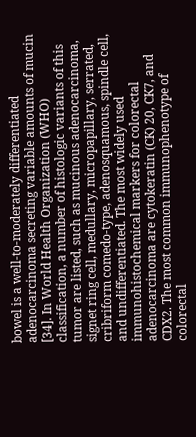bowel is a well-to-moderately differentiated adenocarcinoma secreting variable amounts of mucin [34]. In World Health Organization (WHO) classification, a number of histologic variants of this tumor are listed, such as mucinous adenocarcinoma, signet ring cell, medullary, micropapillary, serrated, cribriform comedo-type, adenosquamous, spindle cell, and undifferentiated. The most widely used immunohistochemical markers for colorectal adenocarcinoma are cytokeratin (CK) 20, CK7, and CDX2. The most common immunophenotype of colorectal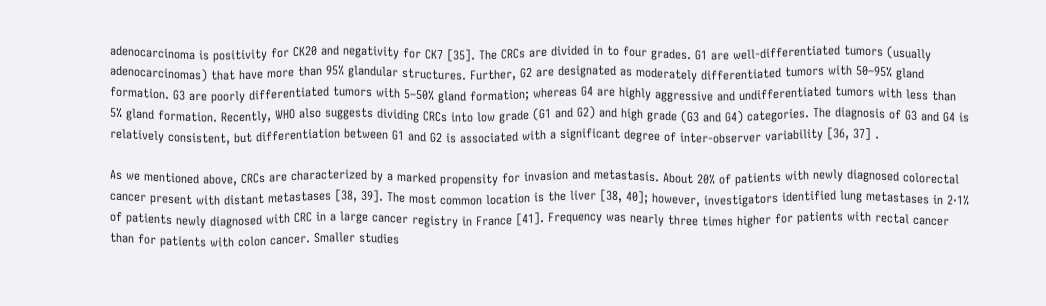adenocarcinoma is positivity for CK20 and negativity for CK7 [35]. The CRCs are divided in to four grades. G1 are well-differentiated tumors (usually adenocarcinomas) that have more than 95% glandular structures. Further, G2 are designated as moderately differentiated tumors with 50–95% gland formation. G3 are poorly differentiated tumors with 5–50% gland formation; whereas G4 are highly aggressive and undifferentiated tumors with less than 5% gland formation. Recently, WHO also suggests dividing CRCs into low grade (G1 and G2) and high grade (G3 and G4) categories. The diagnosis of G3 and G4 is relatively consistent, but differentiation between G1 and G2 is associated with a significant degree of inter-observer variability [36, 37] .

As we mentioned above, CRCs are characterized by a marked propensity for invasion and metastasis. About 20% of patients with newly diagnosed colorectal cancer present with distant metastases [38, 39]. The most common location is the liver [38, 40]; however, investigators identified lung metastases in 2·1% of patients newly diagnosed with CRC in a large cancer registry in France [41]. Frequency was nearly three times higher for patients with rectal cancer than for patients with colon cancer. Smaller studies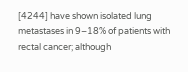[4244] have shown isolated lung metastases in 9–18% of patients with rectal cancer; although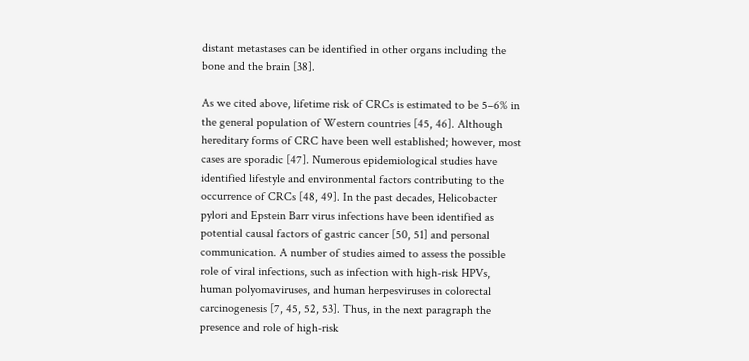distant metastases can be identified in other organs including the bone and the brain [38].

As we cited above, lifetime risk of CRCs is estimated to be 5–6% in the general population of Western countries [45, 46]. Although hereditary forms of CRC have been well established; however, most cases are sporadic [47]. Numerous epidemiological studies have identified lifestyle and environmental factors contributing to the occurrence of CRCs [48, 49]. In the past decades, Helicobacter pylori and Epstein Barr virus infections have been identified as potential causal factors of gastric cancer [50, 51] and personal communication. A number of studies aimed to assess the possible role of viral infections, such as infection with high-risk HPVs, human polyomaviruses, and human herpesviruses in colorectal carcinogenesis [7, 45, 52, 53]. Thus, in the next paragraph the presence and role of high-risk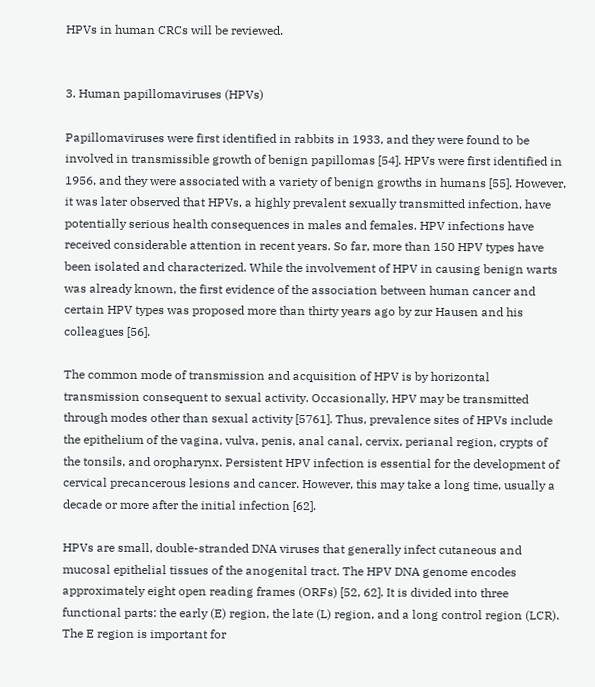HPVs in human CRCs will be reviewed.


3. Human papillomaviruses (HPVs)

Papillomaviruses were first identified in rabbits in 1933, and they were found to be involved in transmissible growth of benign papillomas [54]. HPVs were first identified in 1956, and they were associated with a variety of benign growths in humans [55]. However, it was later observed that HPVs, a highly prevalent sexually transmitted infection, have potentially serious health consequences in males and females. HPV infections have received considerable attention in recent years. So far, more than 150 HPV types have been isolated and characterized. While the involvement of HPV in causing benign warts was already known, the first evidence of the association between human cancer and certain HPV types was proposed more than thirty years ago by zur Hausen and his colleagues [56].

The common mode of transmission and acquisition of HPV is by horizontal transmission consequent to sexual activity. Occasionally, HPV may be transmitted through modes other than sexual activity [5761]. Thus, prevalence sites of HPVs include the epithelium of the vagina, vulva, penis, anal canal, cervix, perianal region, crypts of the tonsils, and oropharynx. Persistent HPV infection is essential for the development of cervical precancerous lesions and cancer. However, this may take a long time, usually a decade or more after the initial infection [62].

HPVs are small, double-stranded DNA viruses that generally infect cutaneous and mucosal epithelial tissues of the anogenital tract. The HPV DNA genome encodes approximately eight open reading frames (ORFs) [52, 62]. It is divided into three functional parts: the early (E) region, the late (L) region, and a long control region (LCR). The E region is important for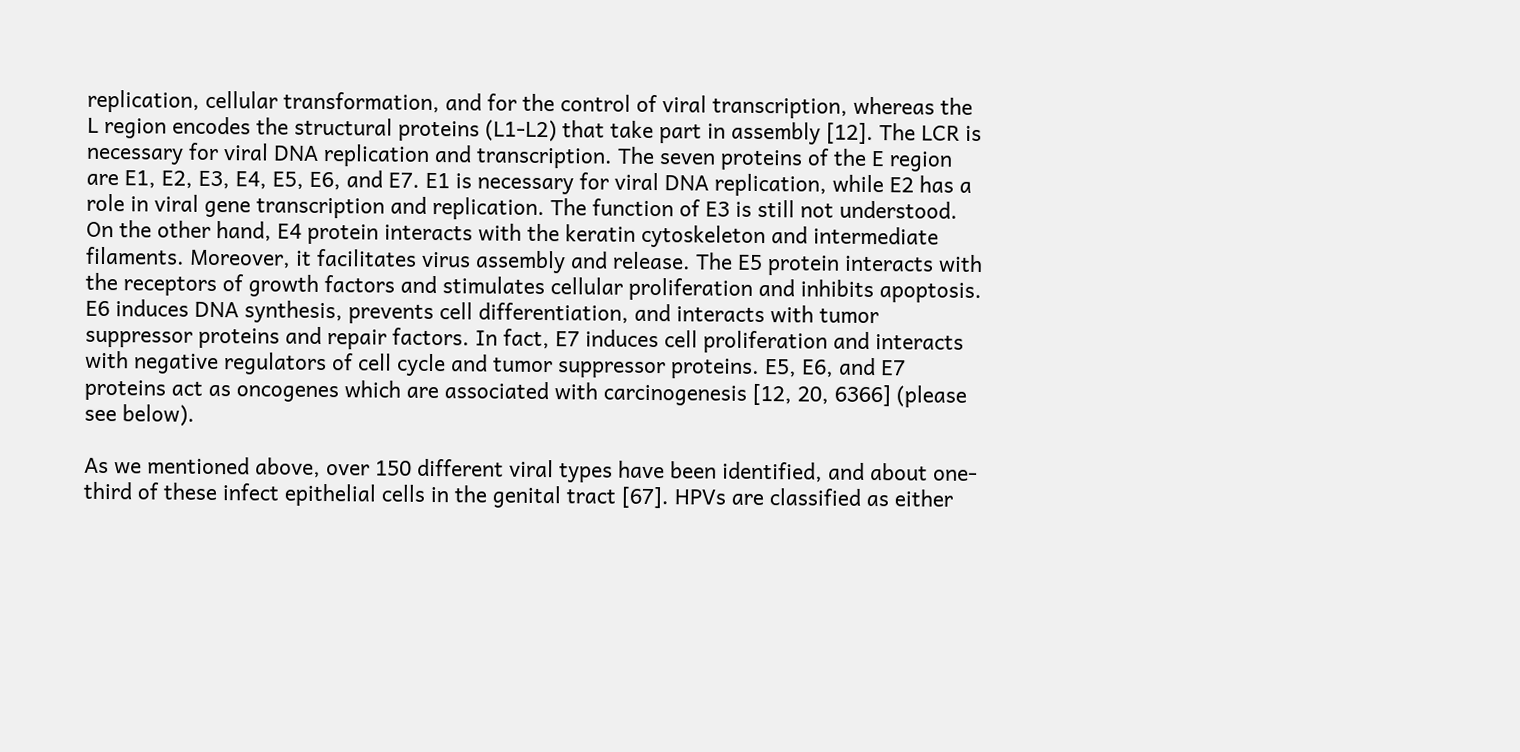replication, cellular transformation, and for the control of viral transcription, whereas the L region encodes the structural proteins (L1-L2) that take part in assembly [12]. The LCR is necessary for viral DNA replication and transcription. The seven proteins of the E region are E1, E2, E3, E4, E5, E6, and E7. E1 is necessary for viral DNA replication, while E2 has a role in viral gene transcription and replication. The function of E3 is still not understood. On the other hand, E4 protein interacts with the keratin cytoskeleton and intermediate filaments. Moreover, it facilitates virus assembly and release. The E5 protein interacts with the receptors of growth factors and stimulates cellular proliferation and inhibits apoptosis. E6 induces DNA synthesis, prevents cell differentiation, and interacts with tumor suppressor proteins and repair factors. In fact, E7 induces cell proliferation and interacts with negative regulators of cell cycle and tumor suppressor proteins. E5, E6, and E7 proteins act as oncogenes which are associated with carcinogenesis [12, 20, 6366] (please see below).

As we mentioned above, over 150 different viral types have been identified, and about one-third of these infect epithelial cells in the genital tract [67]. HPVs are classified as either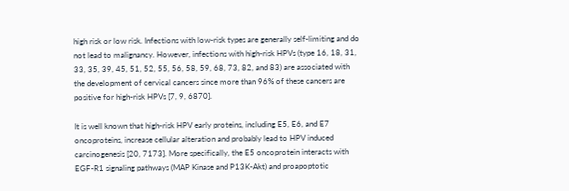high risk or low risk. Infections with low-risk types are generally self-limiting and do not lead to malignancy. However, infections with high-risk HPVs (type 16, 18, 31, 33, 35, 39, 45, 51, 52, 55, 56, 58, 59, 68, 73, 82, and 83) are associated with the development of cervical cancers since more than 96% of these cancers are positive for high-risk HPVs [7, 9, 6870].

It is well known that high-risk HPV early proteins, including E5, E6, and E7 oncoproteins, increase cellular alteration and probably lead to HPV induced carcinogenesis [20, 7173]. More specifically, the E5 oncoprotein interacts with EGF-R1 signaling pathways (MAP Kinase and P13K-Akt) and proapoptotic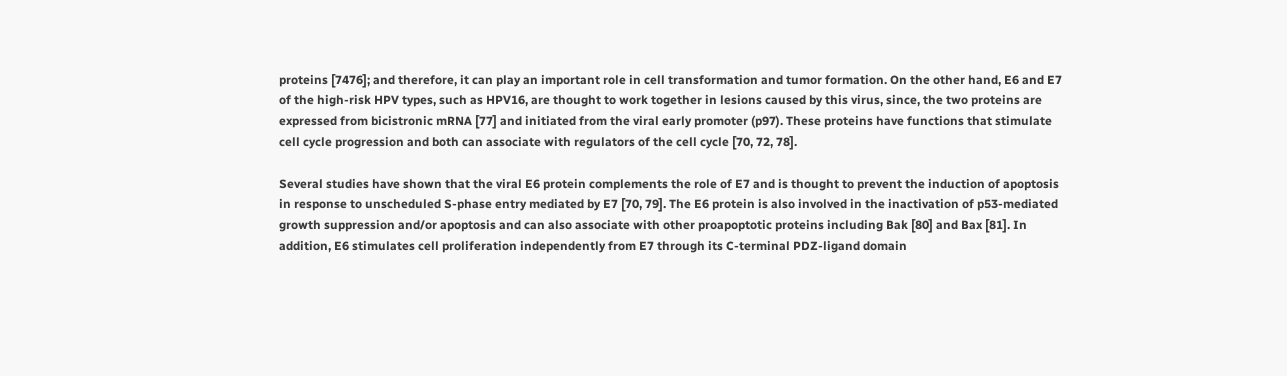proteins [7476]; and therefore, it can play an important role in cell transformation and tumor formation. On the other hand, E6 and E7 of the high-risk HPV types, such as HPV16, are thought to work together in lesions caused by this virus, since, the two proteins are expressed from bicistronic mRNA [77] and initiated from the viral early promoter (p97). These proteins have functions that stimulate cell cycle progression and both can associate with regulators of the cell cycle [70, 72, 78].

Several studies have shown that the viral E6 protein complements the role of E7 and is thought to prevent the induction of apoptosis in response to unscheduled S-phase entry mediated by E7 [70, 79]. The E6 protein is also involved in the inactivation of p53-mediated growth suppression and/or apoptosis and can also associate with other proapoptotic proteins including Bak [80] and Bax [81]. In addition, E6 stimulates cell proliferation independently from E7 through its C-terminal PDZ-ligand domain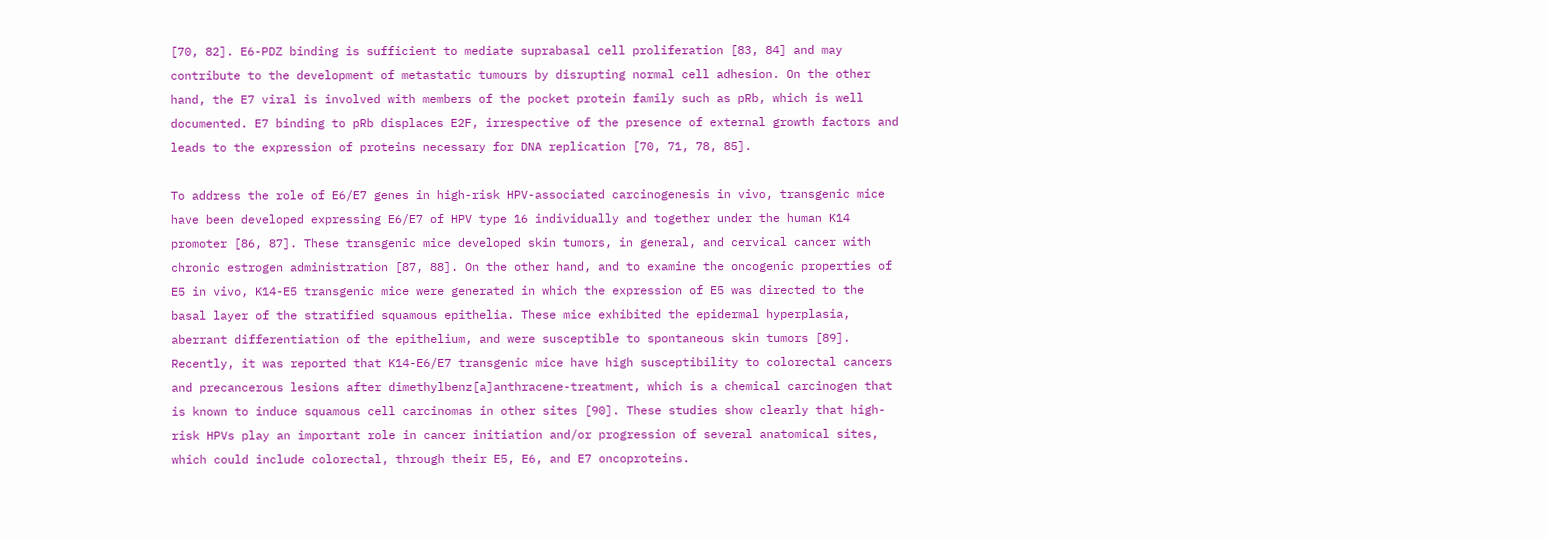[70, 82]. E6-PDZ binding is sufficient to mediate suprabasal cell proliferation [83, 84] and may contribute to the development of metastatic tumours by disrupting normal cell adhesion. On the other hand, the E7 viral is involved with members of the pocket protein family such as pRb, which is well documented. E7 binding to pRb displaces E2F, irrespective of the presence of external growth factors and leads to the expression of proteins necessary for DNA replication [70, 71, 78, 85].

To address the role of E6/E7 genes in high-risk HPV-associated carcinogenesis in vivo, transgenic mice have been developed expressing E6/E7 of HPV type 16 individually and together under the human K14 promoter [86, 87]. These transgenic mice developed skin tumors, in general, and cervical cancer with chronic estrogen administration [87, 88]. On the other hand, and to examine the oncogenic properties of E5 in vivo, K14-E5 transgenic mice were generated in which the expression of E5 was directed to the basal layer of the stratified squamous epithelia. These mice exhibited the epidermal hyperplasia, aberrant differentiation of the epithelium, and were susceptible to spontaneous skin tumors [89]. Recently, it was reported that K14-E6/E7 transgenic mice have high susceptibility to colorectal cancers and precancerous lesions after dimethylbenz[a]anthracene-treatment, which is a chemical carcinogen that is known to induce squamous cell carcinomas in other sites [90]. These studies show clearly that high-risk HPVs play an important role in cancer initiation and/or progression of several anatomical sites, which could include colorectal, through their E5, E6, and E7 oncoproteins.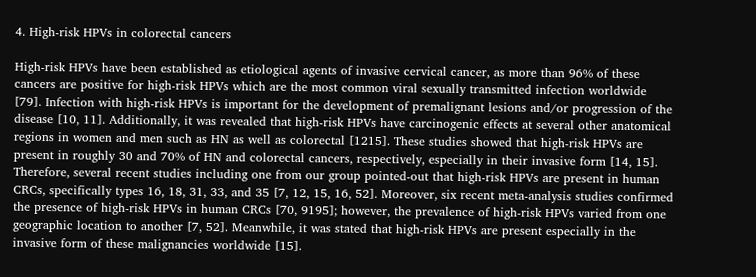4. High-risk HPVs in colorectal cancers

High-risk HPVs have been established as etiological agents of invasive cervical cancer, as more than 96% of these cancers are positive for high-risk HPVs which are the most common viral sexually transmitted infection worldwide [79]. Infection with high-risk HPVs is important for the development of premalignant lesions and/or progression of the disease [10, 11]. Additionally, it was revealed that high-risk HPVs have carcinogenic effects at several other anatomical regions in women and men such as HN as well as colorectal [1215]. These studies showed that high-risk HPVs are present in roughly 30 and 70% of HN and colorectal cancers, respectively, especially in their invasive form [14, 15]. Therefore, several recent studies including one from our group pointed-out that high-risk HPVs are present in human CRCs, specifically types 16, 18, 31, 33, and 35 [7, 12, 15, 16, 52]. Moreover, six recent meta-analysis studies confirmed the presence of high-risk HPVs in human CRCs [70, 9195]; however, the prevalence of high-risk HPVs varied from one geographic location to another [7, 52]. Meanwhile, it was stated that high-risk HPVs are present especially in the invasive form of these malignancies worldwide [15].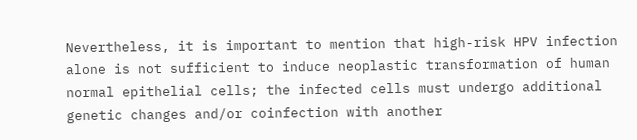Nevertheless, it is important to mention that high-risk HPV infection alone is not sufficient to induce neoplastic transformation of human normal epithelial cells; the infected cells must undergo additional genetic changes and/or coinfection with another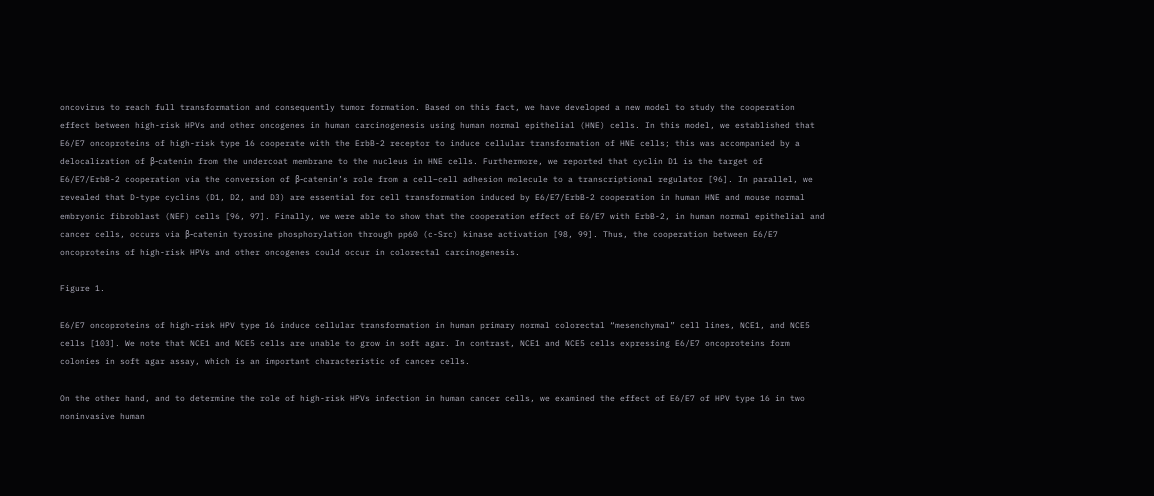oncovirus to reach full transformation and consequently tumor formation. Based on this fact, we have developed a new model to study the cooperation effect between high-risk HPVs and other oncogenes in human carcinogenesis using human normal epithelial (HNE) cells. In this model, we established that E6/E7 oncoproteins of high-risk type 16 cooperate with the ErbB-2 receptor to induce cellular transformation of HNE cells; this was accompanied by a delocalization of β-catenin from the undercoat membrane to the nucleus in HNE cells. Furthermore, we reported that cyclin D1 is the target of E6/E7/ErbB-2 cooperation via the conversion of β-catenin’s role from a cell–cell adhesion molecule to a transcriptional regulator [96]. In parallel, we revealed that D-type cyclins (D1, D2, and D3) are essential for cell transformation induced by E6/E7/ErbB-2 cooperation in human HNE and mouse normal embryonic fibroblast (NEF) cells [96, 97]. Finally, we were able to show that the cooperation effect of E6/E7 with ErbB-2, in human normal epithelial and cancer cells, occurs via β-catenin tyrosine phosphorylation through pp60 (c-Src) kinase activation [98, 99]. Thus, the cooperation between E6/E7 oncoproteins of high-risk HPVs and other oncogenes could occur in colorectal carcinogenesis.

Figure 1.

E6/E7 oncoproteins of high-risk HPV type 16 induce cellular transformation in human primary normal colorectal “mesenchymal” cell lines, NCE1, and NCE5 cells [103]. We note that NCE1 and NCE5 cells are unable to grow in soft agar. In contrast, NCE1 and NCE5 cells expressing E6/E7 oncoproteins form colonies in soft agar assay, which is an important characteristic of cancer cells.

On the other hand, and to determine the role of high-risk HPVs infection in human cancer cells, we examined the effect of E6/E7 of HPV type 16 in two noninvasive human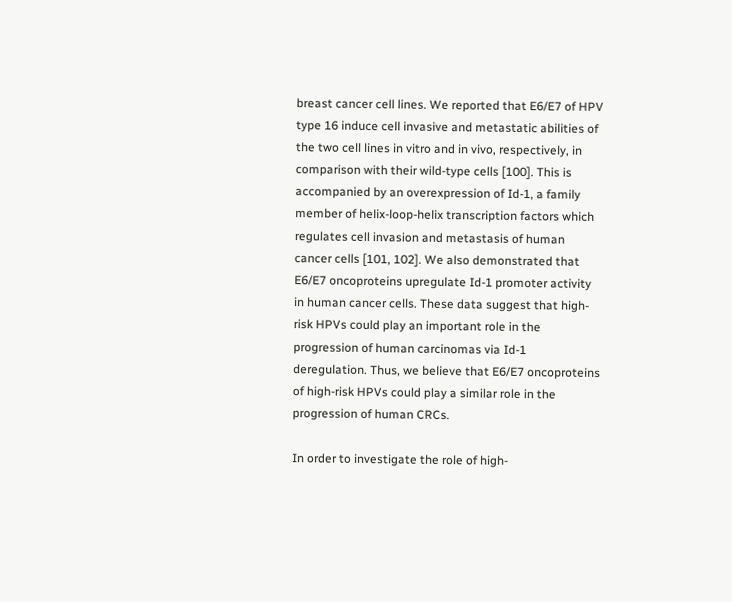breast cancer cell lines. We reported that E6/E7 of HPV type 16 induce cell invasive and metastatic abilities of the two cell lines in vitro and in vivo, respectively, in comparison with their wild-type cells [100]. This is accompanied by an overexpression of Id-1, a family member of helix-loop-helix transcription factors which regulates cell invasion and metastasis of human cancer cells [101, 102]. We also demonstrated that E6/E7 oncoproteins upregulate Id-1 promoter activity in human cancer cells. These data suggest that high-risk HPVs could play an important role in the progression of human carcinomas via Id-1 deregulation. Thus, we believe that E6/E7 oncoproteins of high-risk HPVs could play a similar role in the progression of human CRCs.

In order to investigate the role of high-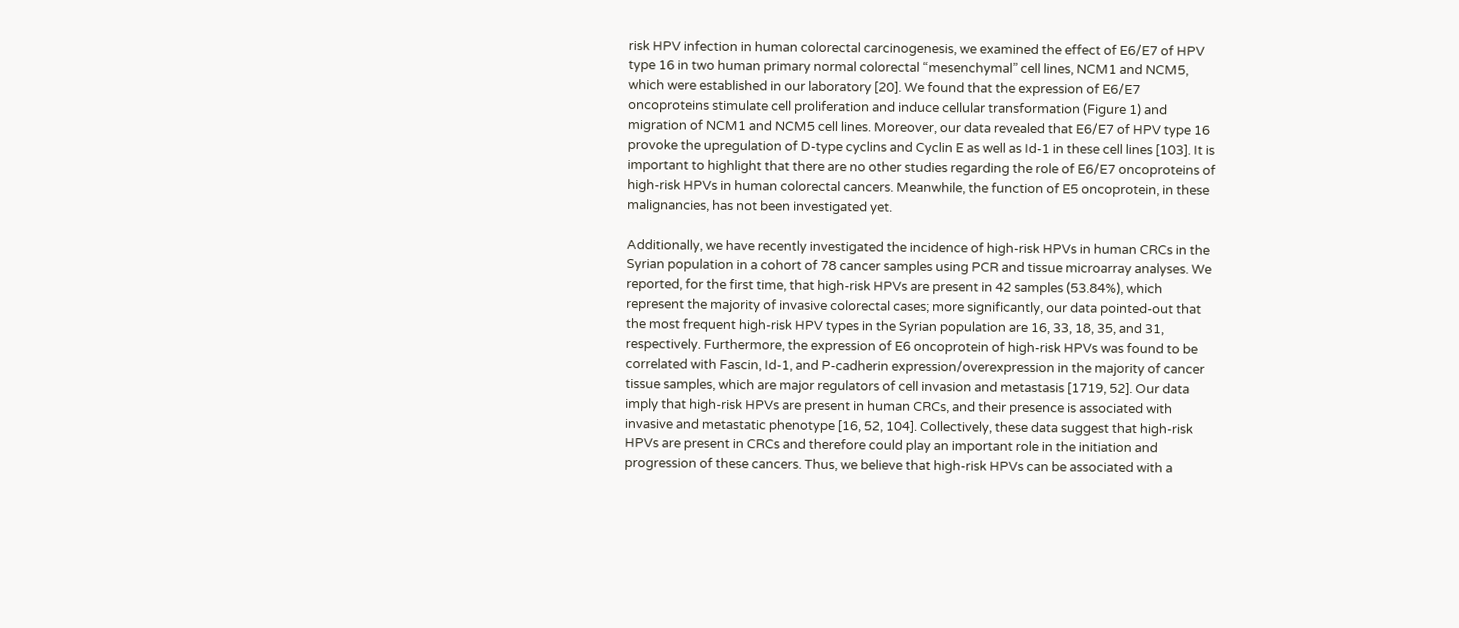risk HPV infection in human colorectal carcinogenesis, we examined the effect of E6/E7 of HPV type 16 in two human primary normal colorectal “mesenchymal” cell lines, NCM1 and NCM5, which were established in our laboratory [20]. We found that the expression of E6/E7 oncoproteins stimulate cell proliferation and induce cellular transformation (Figure 1) and migration of NCM1 and NCM5 cell lines. Moreover, our data revealed that E6/E7 of HPV type 16 provoke the upregulation of D-type cyclins and Cyclin E as well as Id-1 in these cell lines [103]. It is important to highlight that there are no other studies regarding the role of E6/E7 oncoproteins of high-risk HPVs in human colorectal cancers. Meanwhile, the function of E5 oncoprotein, in these malignancies, has not been investigated yet.

Additionally, we have recently investigated the incidence of high-risk HPVs in human CRCs in the Syrian population in a cohort of 78 cancer samples using PCR and tissue microarray analyses. We reported, for the first time, that high-risk HPVs are present in 42 samples (53.84%), which represent the majority of invasive colorectal cases; more significantly, our data pointed-out that the most frequent high-risk HPV types in the Syrian population are 16, 33, 18, 35, and 31, respectively. Furthermore, the expression of E6 oncoprotein of high-risk HPVs was found to be correlated with Fascin, Id-1, and P-cadherin expression/overexpression in the majority of cancer tissue samples, which are major regulators of cell invasion and metastasis [1719, 52]. Our data imply that high-risk HPVs are present in human CRCs, and their presence is associated with invasive and metastatic phenotype [16, 52, 104]. Collectively, these data suggest that high-risk HPVs are present in CRCs and therefore could play an important role in the initiation and progression of these cancers. Thus, we believe that high-risk HPVs can be associated with a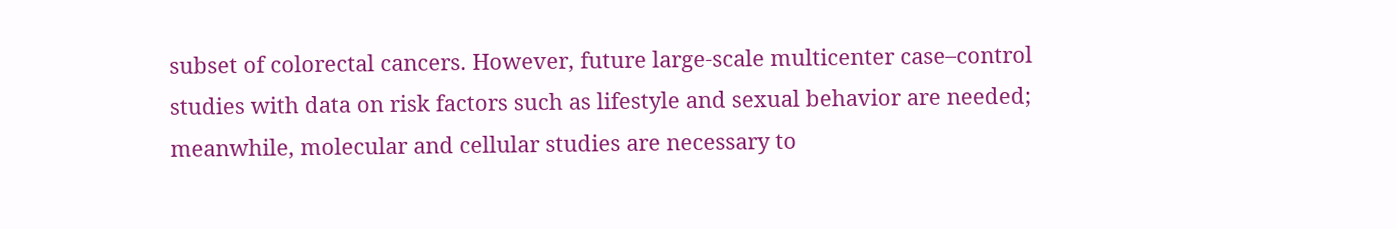subset of colorectal cancers. However, future large-scale multicenter case–control studies with data on risk factors such as lifestyle and sexual behavior are needed; meanwhile, molecular and cellular studies are necessary to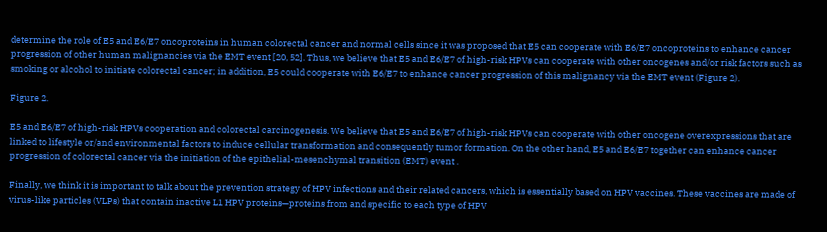determine the role of E5 and E6/E7 oncoproteins in human colorectal cancer and normal cells since it was proposed that E5 can cooperate with E6/E7 oncoproteins to enhance cancer progression of other human malignancies via the EMT event [20, 52]. Thus, we believe that E5 and E6/E7 of high-risk HPVs can cooperate with other oncogenes and/or risk factors such as smoking or alcohol to initiate colorectal cancer; in addition, E5 could cooperate with E6/E7 to enhance cancer progression of this malignancy via the EMT event (Figure 2).

Figure 2.

E5 and E6/E7 of high-risk HPVs cooperation and colorectal carcinogenesis. We believe that E5 and E6/E7 of high-risk HPVs can cooperate with other oncogene overexpressions that are linked to lifestyle or/and environmental factors to induce cellular transformation and consequently tumor formation. On the other hand, E5 and E6/E7 together can enhance cancer progression of colorectal cancer via the initiation of the epithelial-mesenchymal transition (EMT) event .

Finally, we think it is important to talk about the prevention strategy of HPV infections and their related cancers, which is essentially based on HPV vaccines. These vaccines are made of virus-like particles (VLPs) that contain inactive L1 HPV proteins—proteins from and specific to each type of HPV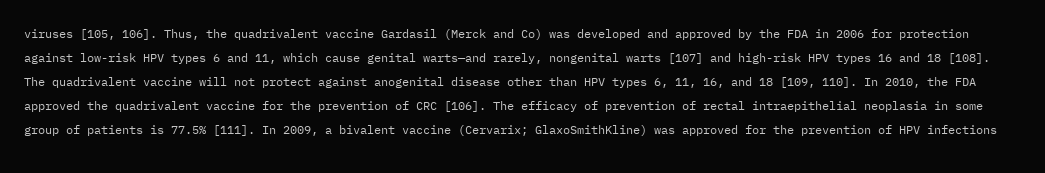viruses [105, 106]. Thus, the quadrivalent vaccine Gardasil (Merck and Co) was developed and approved by the FDA in 2006 for protection against low-risk HPV types 6 and 11, which cause genital warts—and rarely, nongenital warts [107] and high-risk HPV types 16 and 18 [108]. The quadrivalent vaccine will not protect against anogenital disease other than HPV types 6, 11, 16, and 18 [109, 110]. In 2010, the FDA approved the quadrivalent vaccine for the prevention of CRC [106]. The efficacy of prevention of rectal intraepithelial neoplasia in some group of patients is 77.5% [111]. In 2009, a bivalent vaccine (Cervarix; GlaxoSmithKline) was approved for the prevention of HPV infections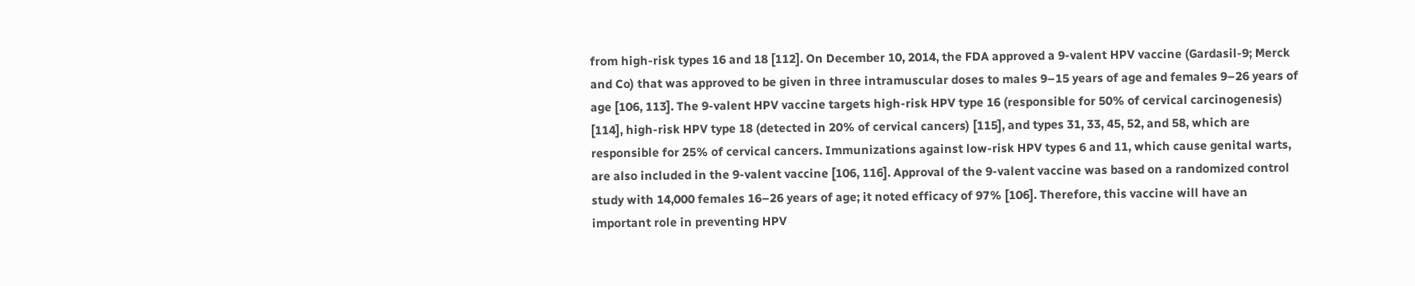from high-risk types 16 and 18 [112]. On December 10, 2014, the FDA approved a 9-valent HPV vaccine (Gardasil-9; Merck and Co) that was approved to be given in three intramuscular doses to males 9–15 years of age and females 9–26 years of age [106, 113]. The 9-valent HPV vaccine targets high-risk HPV type 16 (responsible for 50% of cervical carcinogenesis) [114], high-risk HPV type 18 (detected in 20% of cervical cancers) [115], and types 31, 33, 45, 52, and 58, which are responsible for 25% of cervical cancers. Immunizations against low-risk HPV types 6 and 11, which cause genital warts, are also included in the 9-valent vaccine [106, 116]. Approval of the 9-valent vaccine was based on a randomized control study with 14,000 females 16–26 years of age; it noted efficacy of 97% [106]. Therefore, this vaccine will have an important role in preventing HPV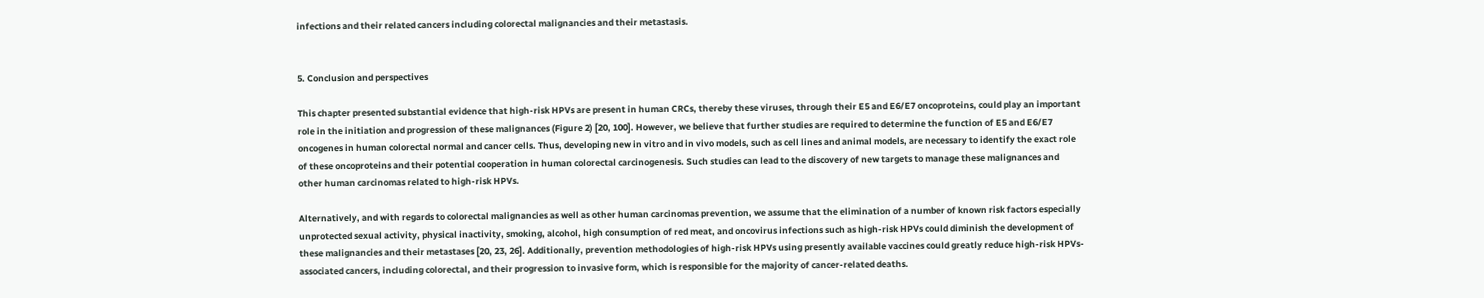infections and their related cancers including colorectal malignancies and their metastasis.


5. Conclusion and perspectives

This chapter presented substantial evidence that high-risk HPVs are present in human CRCs, thereby these viruses, through their E5 and E6/E7 oncoproteins, could play an important role in the initiation and progression of these malignances (Figure 2) [20, 100]. However, we believe that further studies are required to determine the function of E5 and E6/E7 oncogenes in human colorectal normal and cancer cells. Thus, developing new in vitro and in vivo models, such as cell lines and animal models, are necessary to identify the exact role of these oncoproteins and their potential cooperation in human colorectal carcinogenesis. Such studies can lead to the discovery of new targets to manage these malignances and other human carcinomas related to high-risk HPVs.

Alternatively, and with regards to colorectal malignancies as well as other human carcinomas prevention, we assume that the elimination of a number of known risk factors especially unprotected sexual activity, physical inactivity, smoking, alcohol, high consumption of red meat, and oncovirus infections such as high-risk HPVs could diminish the development of these malignancies and their metastases [20, 23, 26]. Additionally, prevention methodologies of high-risk HPVs using presently available vaccines could greatly reduce high-risk HPVs-associated cancers, including colorectal, and their progression to invasive form, which is responsible for the majority of cancer-related deaths.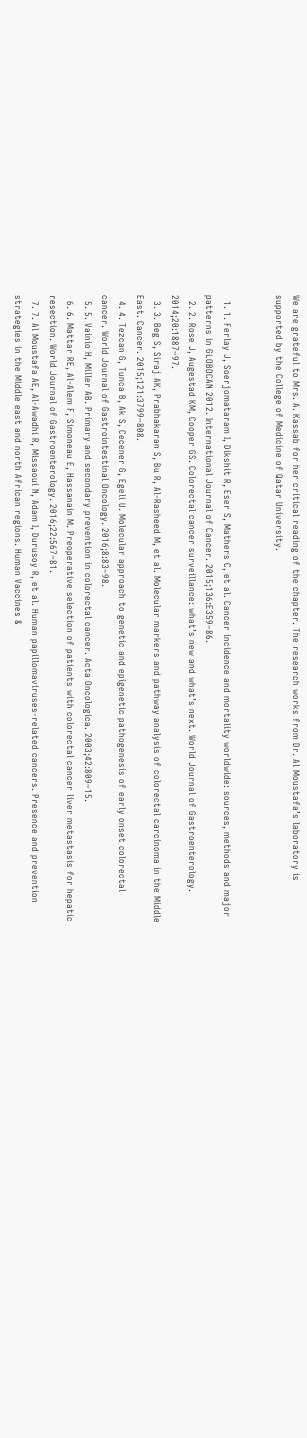We are grateful to Mrs. A. Kassab for her critical reading of the chapter. The research works from Dr. Al Moustafa’s laboratory is supported by the College of Medicine of Qatar University.


  1. 1. Ferlay J, Soerjomataram I, Dikshit R, Eser S, Mathers C, et al. Cancer incidence and mortality worldwide: sources, methods and major patterns in GLOBOCAN 2012. International Journal of Cancer. 2015;136:E359–86.
  2. 2. Rose J, Augestad KM, Cooper GS. Colorectal cancer surveillance: what’s new and what’s next. World Journal of Gastroenterology. 2014;20:1887–97.
  3. 3. Beg S, Siraj AK, Prabhakaran S, Bu R, Al-Rasheed M, et al. Molecular markers and pathway analysis of colorectal carcinoma in the Middle East. Cancer. 2015;121:3799–808.
  4. 4. Tezcan G, Tunca B, Ak S, Cecener G, Egeli U. Molecular approach to genetic and epigenetic pathogenesis of early onset colorectal cancer. World Journal of Gastrointestinal Oncology. 2016;8:83–98.
  5. 5. Vainio H, Miller AB. Primary and secondary prevention in colorectal cancer. Acta Oncologica. 2003;42:809–15.
  6. 6. Mattar RE, Al-Alem F, Simoneau E, Hassanain M. Preoperative selection of patients with colorectal cancer liver metastasis for hepatic resection. World Journal of Gastroenterology. 2016;22:567–81.
  7. 7. Al Moustafa AE, Al-Awadhi R, Missaoui N, Adam I, Durusoy R, et al. Human papillomaviruses-related cancers. Presence and prevention strategies in the Middle east and north African regions. Human Vaccines &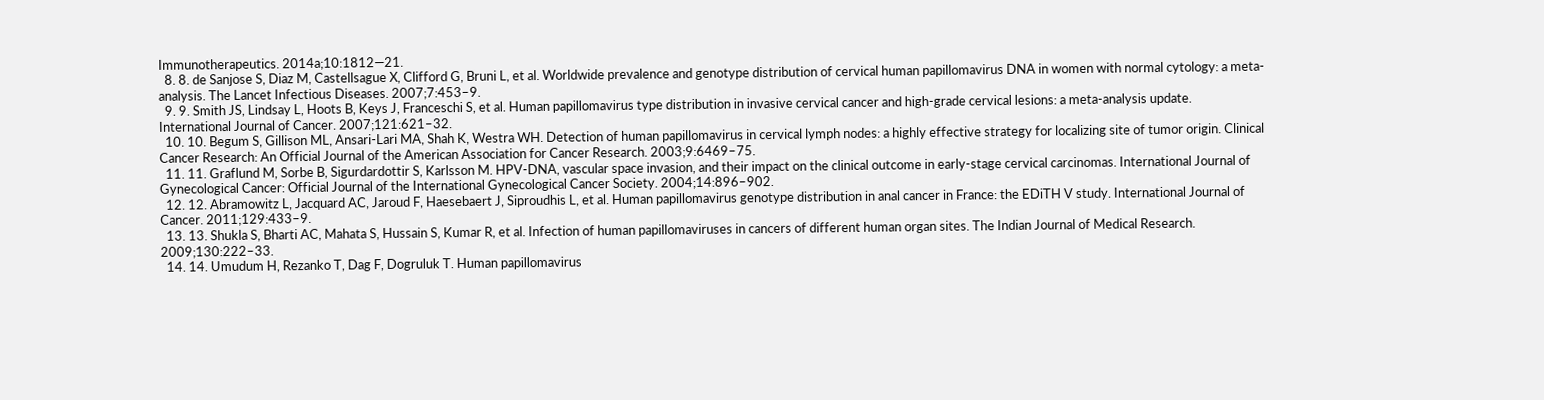Immunotherapeutics. 2014a;10:1812—21.
  8. 8. de Sanjose S, Diaz M, Castellsague X, Clifford G, Bruni L, et al. Worldwide prevalence and genotype distribution of cervical human papillomavirus DNA in women with normal cytology: a meta-analysis. The Lancet Infectious Diseases. 2007;7:453–9.
  9. 9. Smith JS, Lindsay L, Hoots B, Keys J, Franceschi S, et al. Human papillomavirus type distribution in invasive cervical cancer and high-grade cervical lesions: a meta-analysis update. International Journal of Cancer. 2007;121:621–32.
  10. 10. Begum S, Gillison ML, Ansari-Lari MA, Shah K, Westra WH. Detection of human papillomavirus in cervical lymph nodes: a highly effective strategy for localizing site of tumor origin. Clinical Cancer Research: An Official Journal of the American Association for Cancer Research. 2003;9:6469–75.
  11. 11. Graflund M, Sorbe B, Sigurdardottir S, Karlsson M. HPV-DNA, vascular space invasion, and their impact on the clinical outcome in early-stage cervical carcinomas. International Journal of Gynecological Cancer: Official Journal of the International Gynecological Cancer Society. 2004;14:896–902.
  12. 12. Abramowitz L, Jacquard AC, Jaroud F, Haesebaert J, Siproudhis L, et al. Human papillomavirus genotype distribution in anal cancer in France: the EDiTH V study. International Journal of Cancer. 2011;129:433–9.
  13. 13. Shukla S, Bharti AC, Mahata S, Hussain S, Kumar R, et al. Infection of human papillomaviruses in cancers of different human organ sites. The Indian Journal of Medical Research. 2009;130:222–33.
  14. 14. Umudum H, Rezanko T, Dag F, Dogruluk T. Human papillomavirus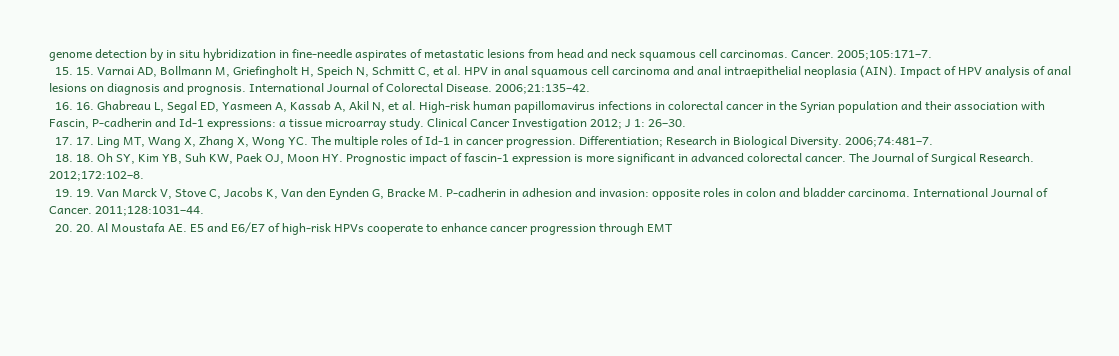genome detection by in situ hybridization in fine-needle aspirates of metastatic lesions from head and neck squamous cell carcinomas. Cancer. 2005;105:171–7.
  15. 15. Varnai AD, Bollmann M, Griefingholt H, Speich N, Schmitt C, et al. HPV in anal squamous cell carcinoma and anal intraepithelial neoplasia (AIN). Impact of HPV analysis of anal lesions on diagnosis and prognosis. International Journal of Colorectal Disease. 2006;21:135–42.
  16. 16. Ghabreau L, Segal ED, Yasmeen A, Kassab A, Akil N, et al. High-risk human papillomavirus infections in colorectal cancer in the Syrian population and their association with Fascin, P-cadherin and Id-1 expressions: a tissue microarray study. Clinical Cancer Investigation 2012; J 1: 26–30.
  17. 17. Ling MT, Wang X, Zhang X, Wong YC. The multiple roles of Id-1 in cancer progression. Differentiation; Research in Biological Diversity. 2006;74:481–7.
  18. 18. Oh SY, Kim YB, Suh KW, Paek OJ, Moon HY. Prognostic impact of fascin-1 expression is more significant in advanced colorectal cancer. The Journal of Surgical Research. 2012;172:102–8.
  19. 19. Van Marck V, Stove C, Jacobs K, Van den Eynden G, Bracke M. P-cadherin in adhesion and invasion: opposite roles in colon and bladder carcinoma. International Journal of Cancer. 2011;128:1031–44.
  20. 20. Al Moustafa AE. E5 and E6/E7 of high-risk HPVs cooperate to enhance cancer progression through EMT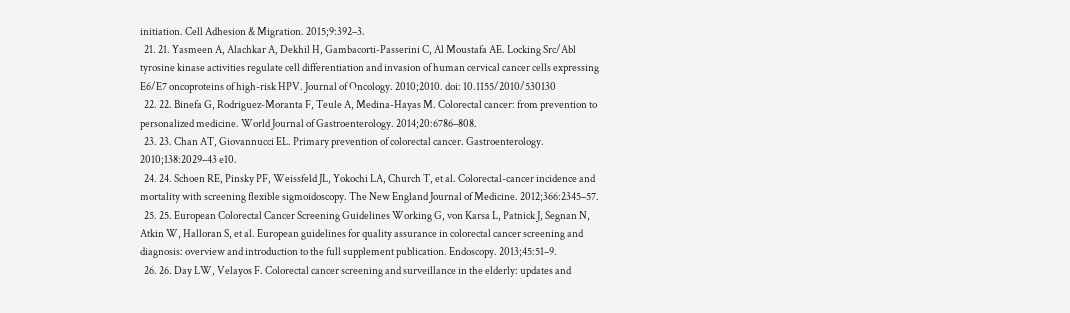initiation. Cell Adhesion & Migration. 2015;9:392–3.
  21. 21. Yasmeen A, Alachkar A, Dekhil H, Gambacorti-Passerini C, Al Moustafa AE. Locking Src/Abl tyrosine kinase activities regulate cell differentiation and invasion of human cervical cancer cells expressing E6/E7 oncoproteins of high-risk HPV. Journal of Oncology. 2010;2010. doi: 10.1155/2010/530130
  22. 22. Binefa G, Rodriguez-Moranta F, Teule A, Medina-Hayas M. Colorectal cancer: from prevention to personalized medicine. World Journal of Gastroenterology. 2014;20:6786–808.
  23. 23. Chan AT, Giovannucci EL. Primary prevention of colorectal cancer. Gastroenterology. 2010;138:2029–43 e10.
  24. 24. Schoen RE, Pinsky PF, Weissfeld JL, Yokochi LA, Church T, et al. Colorectal-cancer incidence and mortality with screening flexible sigmoidoscopy. The New England Journal of Medicine. 2012;366:2345–57.
  25. 25. European Colorectal Cancer Screening Guidelines Working G, von Karsa L, Patnick J, Segnan N, Atkin W, Halloran S, et al. European guidelines for quality assurance in colorectal cancer screening and diagnosis: overview and introduction to the full supplement publication. Endoscopy. 2013;45:51–9.
  26. 26. Day LW, Velayos F. Colorectal cancer screening and surveillance in the elderly: updates and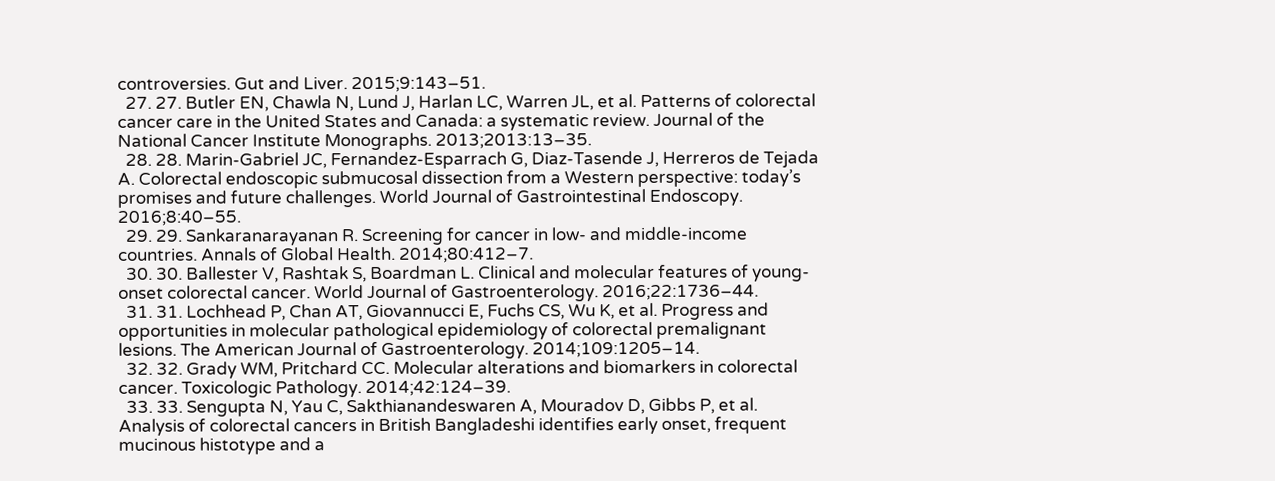controversies. Gut and Liver. 2015;9:143–51.
  27. 27. Butler EN, Chawla N, Lund J, Harlan LC, Warren JL, et al. Patterns of colorectal cancer care in the United States and Canada: a systematic review. Journal of the National Cancer Institute Monographs. 2013;2013:13–35.
  28. 28. Marin-Gabriel JC, Fernandez-Esparrach G, Diaz-Tasende J, Herreros de Tejada A. Colorectal endoscopic submucosal dissection from a Western perspective: today’s promises and future challenges. World Journal of Gastrointestinal Endoscopy. 2016;8:40–55.
  29. 29. Sankaranarayanan R. Screening for cancer in low- and middle-income countries. Annals of Global Health. 2014;80:412–7.
  30. 30. Ballester V, Rashtak S, Boardman L. Clinical and molecular features of young-onset colorectal cancer. World Journal of Gastroenterology. 2016;22:1736–44.
  31. 31. Lochhead P, Chan AT, Giovannucci E, Fuchs CS, Wu K, et al. Progress and opportunities in molecular pathological epidemiology of colorectal premalignant lesions. The American Journal of Gastroenterology. 2014;109:1205–14.
  32. 32. Grady WM, Pritchard CC. Molecular alterations and biomarkers in colorectal cancer. Toxicologic Pathology. 2014;42:124–39.
  33. 33. Sengupta N, Yau C, Sakthianandeswaren A, Mouradov D, Gibbs P, et al. Analysis of colorectal cancers in British Bangladeshi identifies early onset, frequent mucinous histotype and a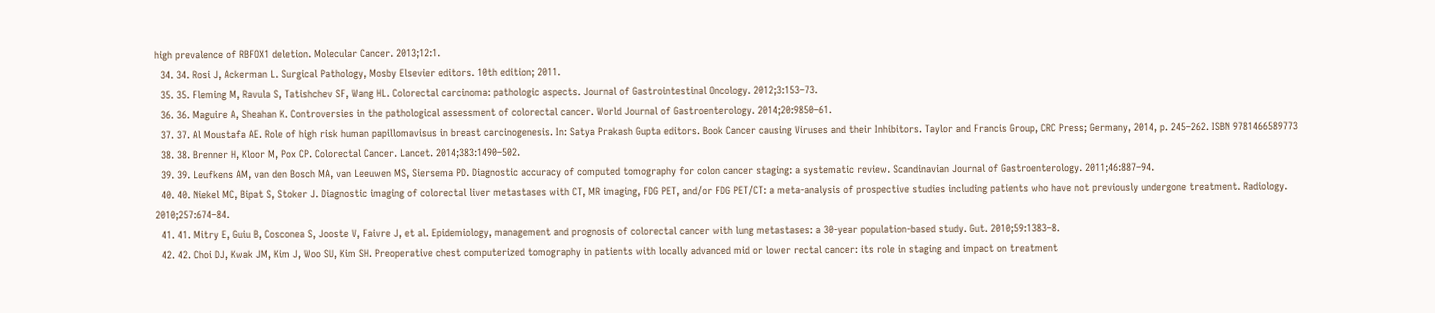high prevalence of RBFOX1 deletion. Molecular Cancer. 2013;12:1.
  34. 34. Rosi J, Ackerman L. Surgical Pathology, Mosby Elsevier editors. 10th edition; 2011.
  35. 35. Fleming M, Ravula S, Tatishchev SF, Wang HL. Colorectal carcinoma: pathologic aspects. Journal of Gastrointestinal Oncology. 2012;3:153–73.
  36. 36. Maguire A, Sheahan K. Controversies in the pathological assessment of colorectal cancer. World Journal of Gastroenterology. 2014;20:9850–61.
  37. 37. Al Moustafa AE. Role of high risk human papillomavisus in breast carcinogenesis. In: Satya Prakash Gupta editors. Book Cancer causing Viruses and their Inhibitors. Taylor and Francis Group, CRC Press; Germany, 2014, p. 245–262. ISBN 9781466589773
  38. 38. Brenner H, Kloor M, Pox CP. Colorectal Cancer. Lancet. 2014;383:1490–502.
  39. 39. Leufkens AM, van den Bosch MA, van Leeuwen MS, Siersema PD. Diagnostic accuracy of computed tomography for colon cancer staging: a systematic review. Scandinavian Journal of Gastroenterology. 2011;46:887–94.
  40. 40. Niekel MC, Bipat S, Stoker J. Diagnostic imaging of colorectal liver metastases with CT, MR imaging, FDG PET, and/or FDG PET/CT: a meta-analysis of prospective studies including patients who have not previously undergone treatment. Radiology. 2010;257:674–84.
  41. 41. Mitry E, Guiu B, Cosconea S, Jooste V, Faivre J, et al. Epidemiology, management and prognosis of colorectal cancer with lung metastases: a 30-year population-based study. Gut. 2010;59:1383–8.
  42. 42. Choi DJ, Kwak JM, Kim J, Woo SU, Kim SH. Preoperative chest computerized tomography in patients with locally advanced mid or lower rectal cancer: its role in staging and impact on treatment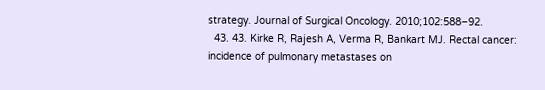strategy. Journal of Surgical Oncology. 2010;102:588–92.
  43. 43. Kirke R, Rajesh A, Verma R, Bankart MJ. Rectal cancer: incidence of pulmonary metastases on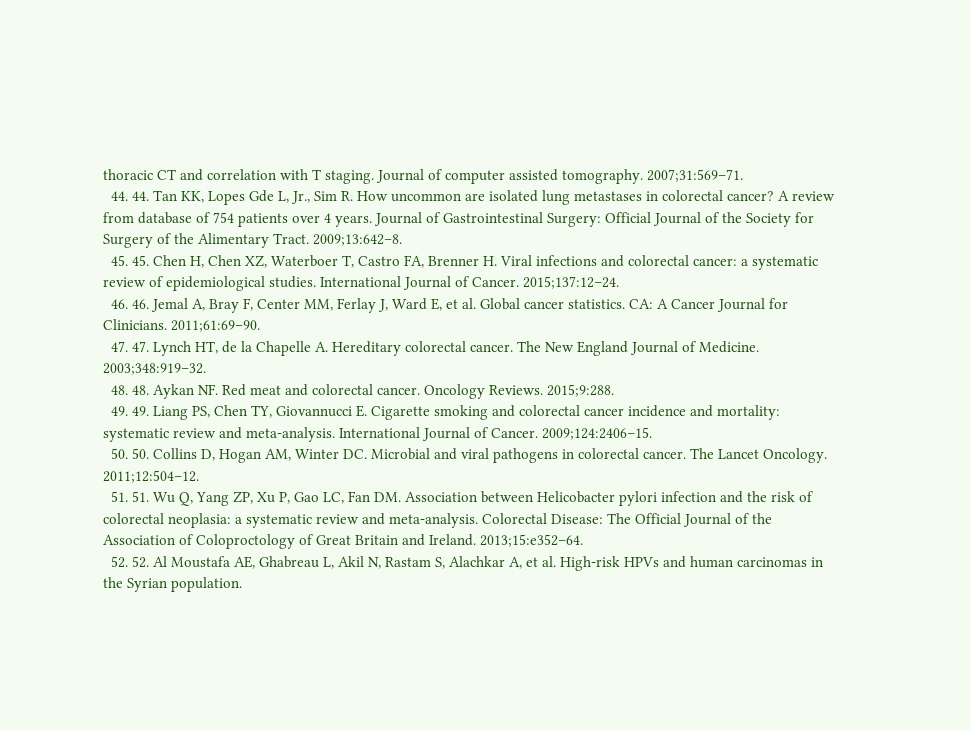thoracic CT and correlation with T staging. Journal of computer assisted tomography. 2007;31:569–71.
  44. 44. Tan KK, Lopes Gde L, Jr., Sim R. How uncommon are isolated lung metastases in colorectal cancer? A review from database of 754 patients over 4 years. Journal of Gastrointestinal Surgery: Official Journal of the Society for Surgery of the Alimentary Tract. 2009;13:642–8.
  45. 45. Chen H, Chen XZ, Waterboer T, Castro FA, Brenner H. Viral infections and colorectal cancer: a systematic review of epidemiological studies. International Journal of Cancer. 2015;137:12–24.
  46. 46. Jemal A, Bray F, Center MM, Ferlay J, Ward E, et al. Global cancer statistics. CA: A Cancer Journal for Clinicians. 2011;61:69–90.
  47. 47. Lynch HT, de la Chapelle A. Hereditary colorectal cancer. The New England Journal of Medicine. 2003;348:919–32.
  48. 48. Aykan NF. Red meat and colorectal cancer. Oncology Reviews. 2015;9:288.
  49. 49. Liang PS, Chen TY, Giovannucci E. Cigarette smoking and colorectal cancer incidence and mortality: systematic review and meta-analysis. International Journal of Cancer. 2009;124:2406–15.
  50. 50. Collins D, Hogan AM, Winter DC. Microbial and viral pathogens in colorectal cancer. The Lancet Oncology. 2011;12:504–12.
  51. 51. Wu Q, Yang ZP, Xu P, Gao LC, Fan DM. Association between Helicobacter pylori infection and the risk of colorectal neoplasia: a systematic review and meta-analysis. Colorectal Disease: The Official Journal of the Association of Coloproctology of Great Britain and Ireland. 2013;15:e352–64.
  52. 52. Al Moustafa AE, Ghabreau L, Akil N, Rastam S, Alachkar A, et al. High-risk HPVs and human carcinomas in the Syrian population.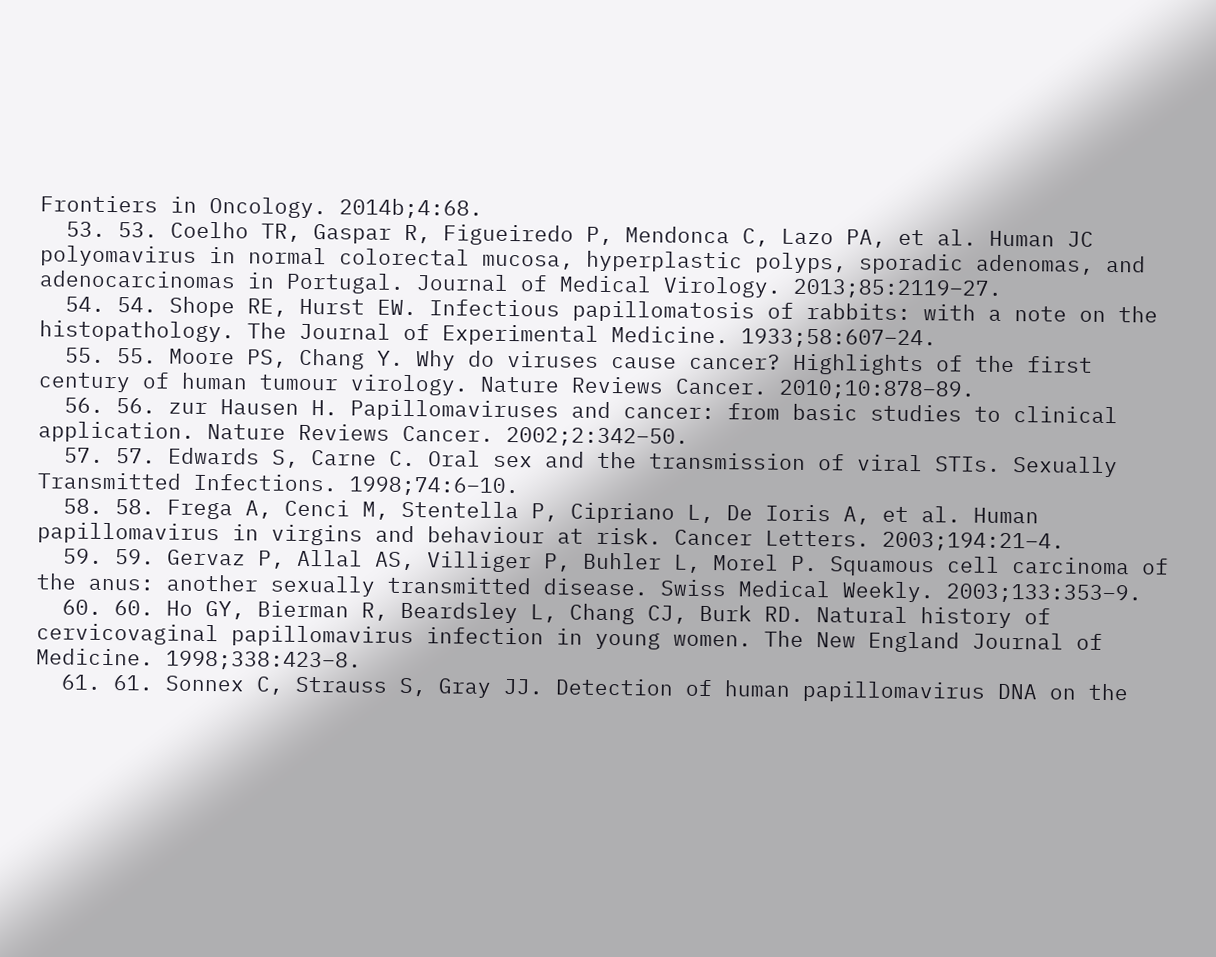Frontiers in Oncology. 2014b;4:68.
  53. 53. Coelho TR, Gaspar R, Figueiredo P, Mendonca C, Lazo PA, et al. Human JC polyomavirus in normal colorectal mucosa, hyperplastic polyps, sporadic adenomas, and adenocarcinomas in Portugal. Journal of Medical Virology. 2013;85:2119–27.
  54. 54. Shope RE, Hurst EW. Infectious papillomatosis of rabbits: with a note on the histopathology. The Journal of Experimental Medicine. 1933;58:607–24.
  55. 55. Moore PS, Chang Y. Why do viruses cause cancer? Highlights of the first century of human tumour virology. Nature Reviews Cancer. 2010;10:878–89.
  56. 56. zur Hausen H. Papillomaviruses and cancer: from basic studies to clinical application. Nature Reviews Cancer. 2002;2:342–50.
  57. 57. Edwards S, Carne C. Oral sex and the transmission of viral STIs. Sexually Transmitted Infections. 1998;74:6–10.
  58. 58. Frega A, Cenci M, Stentella P, Cipriano L, De Ioris A, et al. Human papillomavirus in virgins and behaviour at risk. Cancer Letters. 2003;194:21–4.
  59. 59. Gervaz P, Allal AS, Villiger P, Buhler L, Morel P. Squamous cell carcinoma of the anus: another sexually transmitted disease. Swiss Medical Weekly. 2003;133:353–9.
  60. 60. Ho GY, Bierman R, Beardsley L, Chang CJ, Burk RD. Natural history of cervicovaginal papillomavirus infection in young women. The New England Journal of Medicine. 1998;338:423–8.
  61. 61. Sonnex C, Strauss S, Gray JJ. Detection of human papillomavirus DNA on the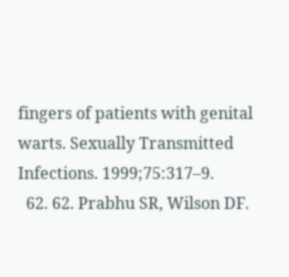fingers of patients with genital warts. Sexually Transmitted Infections. 1999;75:317–9.
  62. 62. Prabhu SR, Wilson DF.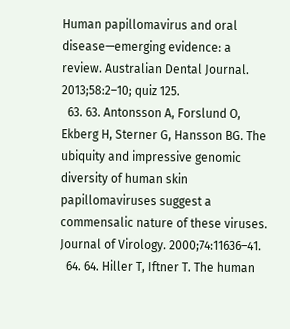Human papillomavirus and oral disease—emerging evidence: a review. Australian Dental Journal. 2013;58:2–10; quiz 125.
  63. 63. Antonsson A, Forslund O, Ekberg H, Sterner G, Hansson BG. The ubiquity and impressive genomic diversity of human skin papillomaviruses suggest a commensalic nature of these viruses. Journal of Virology. 2000;74:11636–41.
  64. 64. Hiller T, Iftner T. The human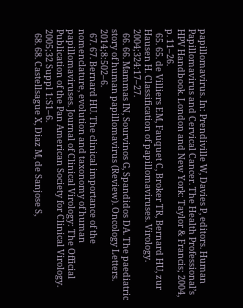papillomavirus. In: Prendiville W, Davies P, editors. Human Papillomavirus and Cervical Cancer. The Health Professional’s HPV Handbook. London and New York: Taylor & Francis; 2004, p. 11–26.
  65. 65. de Villiers EM, Fauquet C, Broker TR, Bernard HU, zur Hausen H. Classification of papillomaviruses. Virology. 2004;324:17–27.
  66. 66. Mammas IN, Sourvinos G, Spandidos DA. The paediatric story of human papillomavirus (Review). Oncology Letters. 2014;8:502–6.
  67. 67. Bernard HU. The clinical importance of the nomenclature, evolution and taxonomy of human papillomaviruses. Journal of Clinical Virology: The Official Publication of the Pan American Society for Clinical Virology. 2005;32 Suppl 1:S1–6.
  68. 68. Castellsague X, Diaz M, de Sanjose S,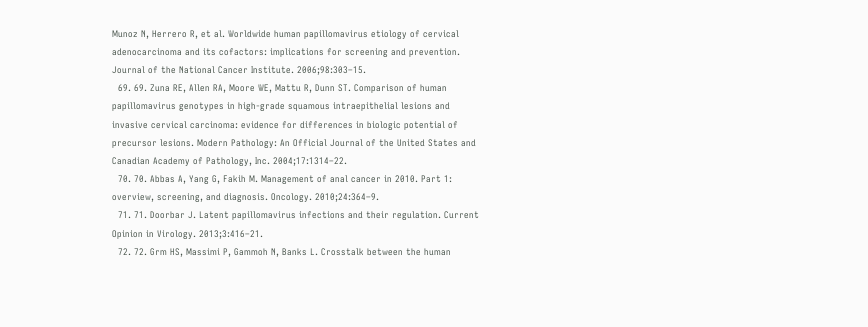Munoz N, Herrero R, et al. Worldwide human papillomavirus etiology of cervical adenocarcinoma and its cofactors: implications for screening and prevention. Journal of the National Cancer Institute. 2006;98:303–15.
  69. 69. Zuna RE, Allen RA, Moore WE, Mattu R, Dunn ST. Comparison of human papillomavirus genotypes in high-grade squamous intraepithelial lesions and invasive cervical carcinoma: evidence for differences in biologic potential of precursor lesions. Modern Pathology: An Official Journal of the United States and Canadian Academy of Pathology, Inc. 2004;17:1314–22.
  70. 70. Abbas A, Yang G, Fakih M. Management of anal cancer in 2010. Part 1: overview, screening, and diagnosis. Oncology. 2010;24:364–9.
  71. 71. Doorbar J. Latent papillomavirus infections and their regulation. Current Opinion in Virology. 2013;3:416–21.
  72. 72. Grm HS, Massimi P, Gammoh N, Banks L. Crosstalk between the human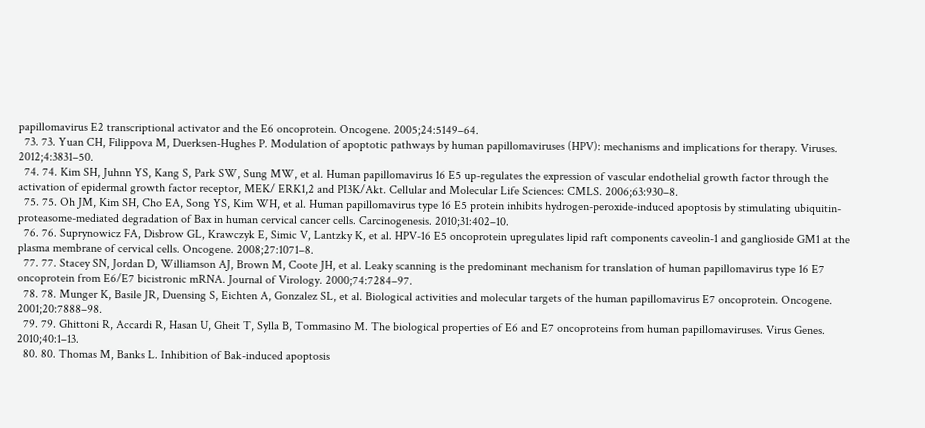papillomavirus E2 transcriptional activator and the E6 oncoprotein. Oncogene. 2005;24:5149–64.
  73. 73. Yuan CH, Filippova M, Duerksen-Hughes P. Modulation of apoptotic pathways by human papillomaviruses (HPV): mechanisms and implications for therapy. Viruses. 2012;4:3831–50.
  74. 74. Kim SH, Juhnn YS, Kang S, Park SW, Sung MW, et al. Human papillomavirus 16 E5 up-regulates the expression of vascular endothelial growth factor through the activation of epidermal growth factor receptor, MEK/ ERK1,2 and PI3K/Akt. Cellular and Molecular Life Sciences: CMLS. 2006;63:930–8.
  75. 75. Oh JM, Kim SH, Cho EA, Song YS, Kim WH, et al. Human papillomavirus type 16 E5 protein inhibits hydrogen-peroxide-induced apoptosis by stimulating ubiquitin-proteasome-mediated degradation of Bax in human cervical cancer cells. Carcinogenesis. 2010;31:402–10.
  76. 76. Suprynowicz FA, Disbrow GL, Krawczyk E, Simic V, Lantzky K, et al. HPV-16 E5 oncoprotein upregulates lipid raft components caveolin-1 and ganglioside GM1 at the plasma membrane of cervical cells. Oncogene. 2008;27:1071–8.
  77. 77. Stacey SN, Jordan D, Williamson AJ, Brown M, Coote JH, et al. Leaky scanning is the predominant mechanism for translation of human papillomavirus type 16 E7 oncoprotein from E6/E7 bicistronic mRNA. Journal of Virology. 2000;74:7284–97.
  78. 78. Munger K, Basile JR, Duensing S, Eichten A, Gonzalez SL, et al. Biological activities and molecular targets of the human papillomavirus E7 oncoprotein. Oncogene. 2001;20:7888–98.
  79. 79. Ghittoni R, Accardi R, Hasan U, Gheit T, Sylla B, Tommasino M. The biological properties of E6 and E7 oncoproteins from human papillomaviruses. Virus Genes. 2010;40:1–13.
  80. 80. Thomas M, Banks L. Inhibition of Bak-induced apoptosis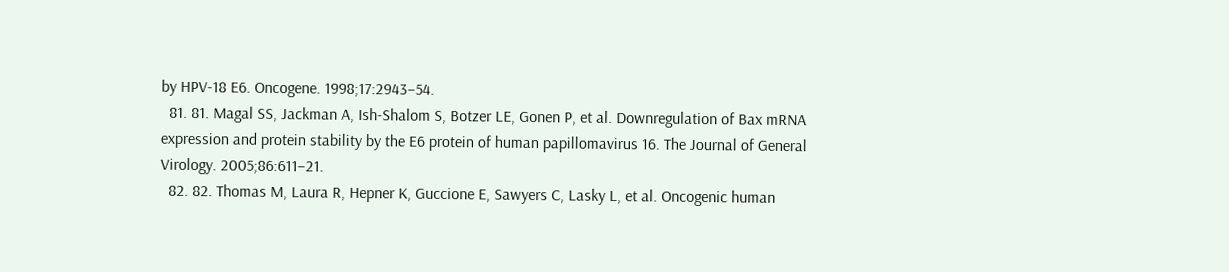by HPV-18 E6. Oncogene. 1998;17:2943–54.
  81. 81. Magal SS, Jackman A, Ish-Shalom S, Botzer LE, Gonen P, et al. Downregulation of Bax mRNA expression and protein stability by the E6 protein of human papillomavirus 16. The Journal of General Virology. 2005;86:611–21.
  82. 82. Thomas M, Laura R, Hepner K, Guccione E, Sawyers C, Lasky L, et al. Oncogenic human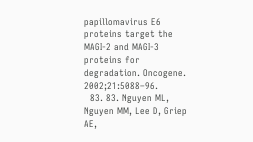papillomavirus E6 proteins target the MAGI-2 and MAGI-3 proteins for degradation. Oncogene. 2002;21:5088–96.
  83. 83. Nguyen ML, Nguyen MM, Lee D, Griep AE,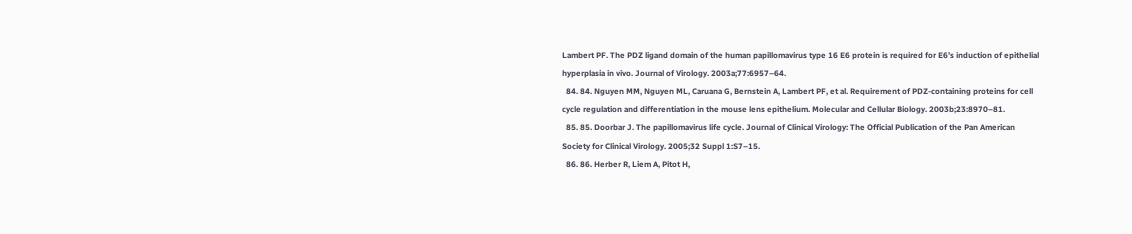Lambert PF. The PDZ ligand domain of the human papillomavirus type 16 E6 protein is required for E6’s induction of epithelial hyperplasia in vivo. Journal of Virology. 2003a;77:6957–64.
  84. 84. Nguyen MM, Nguyen ML, Caruana G, Bernstein A, Lambert PF, et al. Requirement of PDZ-containing proteins for cell cycle regulation and differentiation in the mouse lens epithelium. Molecular and Cellular Biology. 2003b;23:8970–81.
  85. 85. Doorbar J. The papillomavirus life cycle. Journal of Clinical Virology: The Official Publication of the Pan American Society for Clinical Virology. 2005;32 Suppl 1:S7–15.
  86. 86. Herber R, Liem A, Pitot H,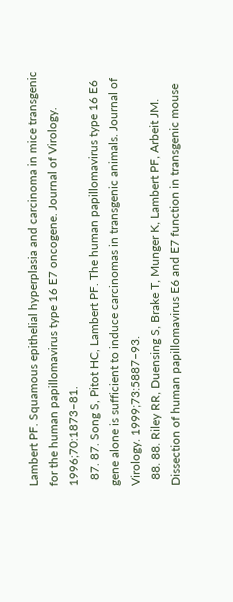Lambert PF. Squamous epithelial hyperplasia and carcinoma in mice transgenic for the human papillomavirus type 16 E7 oncogene. Journal of Virology. 1996;70:1873–81.
  87. 87. Song S, Pitot HC, Lambert PF. The human papillomavirus type 16 E6 gene alone is sufficient to induce carcinomas in transgenic animals. Journal of Virology. 1999;73:5887–93.
  88. 88. Riley RR, Duensing S, Brake T, Munger K, Lambert PF, Arbeit JM. Dissection of human papillomavirus E6 and E7 function in transgenic mouse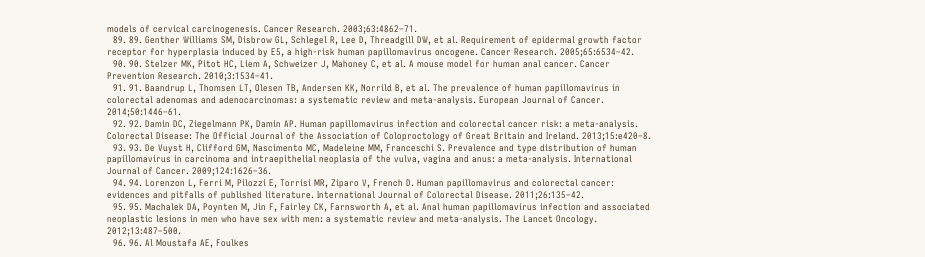models of cervical carcinogenesis. Cancer Research. 2003;63:4862–71.
  89. 89. Genther Williams SM, Disbrow GL, Schlegel R, Lee D, Threadgill DW, et al. Requirement of epidermal growth factor receptor for hyperplasia induced by E5, a high-risk human papillomavirus oncogene. Cancer Research. 2005;65:6534–42.
  90. 90. Stelzer MK, Pitot HC, Liem A, Schweizer J, Mahoney C, et al. A mouse model for human anal cancer. Cancer Prevention Research. 2010;3:1534–41.
  91. 91. Baandrup L, Thomsen LT, Olesen TB, Andersen KK, Norrild B, et al. The prevalence of human papillomavirus in colorectal adenomas and adenocarcinomas: a systematic review and meta-analysis. European Journal of Cancer. 2014;50:1446–61.
  92. 92. Damin DC, Ziegelmann PK, Damin AP. Human papillomavirus infection and colorectal cancer risk: a meta-analysis. Colorectal Disease: The Official Journal of the Association of Coloproctology of Great Britain and Ireland. 2013;15:e420–8.
  93. 93. De Vuyst H, Clifford GM, Nascimento MC, Madeleine MM, Franceschi S. Prevalence and type distribution of human papillomavirus in carcinoma and intraepithelial neoplasia of the vulva, vagina and anus: a meta-analysis. International Journal of Cancer. 2009;124:1626–36.
  94. 94. Lorenzon L, Ferri M, Pilozzi E, Torrisi MR, Ziparo V, French D. Human papillomavirus and colorectal cancer: evidences and pitfalls of published literature. International Journal of Colorectal Disease. 2011;26:135–42.
  95. 95. Machalek DA, Poynten M, Jin F, Fairley CK, Farnsworth A, et al. Anal human papillomavirus infection and associated neoplastic lesions in men who have sex with men: a systematic review and meta-analysis. The Lancet Oncology. 2012;13:487–500.
  96. 96. Al Moustafa AE, Foulkes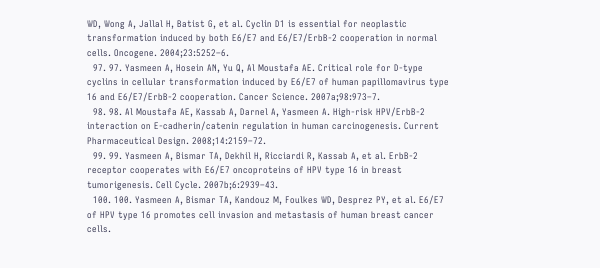WD, Wong A, Jallal H, Batist G, et al. Cyclin D1 is essential for neoplastic transformation induced by both E6/E7 and E6/E7/ErbB-2 cooperation in normal cells. Oncogene. 2004;23:5252–6.
  97. 97. Yasmeen A, Hosein AN, Yu Q, Al Moustafa AE. Critical role for D-type cyclins in cellular transformation induced by E6/E7 of human papillomavirus type 16 and E6/E7/ErbB-2 cooperation. Cancer Science. 2007a;98:973–7.
  98. 98. Al Moustafa AE, Kassab A, Darnel A, Yasmeen A. High-risk HPV/ErbB-2 interaction on E-cadherin/catenin regulation in human carcinogenesis. Current Pharmaceutical Design. 2008;14:2159–72.
  99. 99. Yasmeen A, Bismar TA, Dekhil H, Ricciardi R, Kassab A, et al. ErbB-2 receptor cooperates with E6/E7 oncoproteins of HPV type 16 in breast tumorigenesis. Cell Cycle. 2007b;6:2939–43.
  100. 100. Yasmeen A, Bismar TA, Kandouz M, Foulkes WD, Desprez PY, et al. E6/E7 of HPV type 16 promotes cell invasion and metastasis of human breast cancer cells.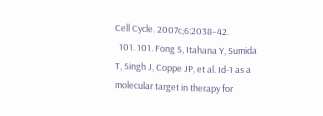Cell Cycle. 2007c;6:2038–42.
  101. 101. Fong S, Itahana Y, Sumida T, Singh J, Coppe JP, et al. Id-1 as a molecular target in therapy for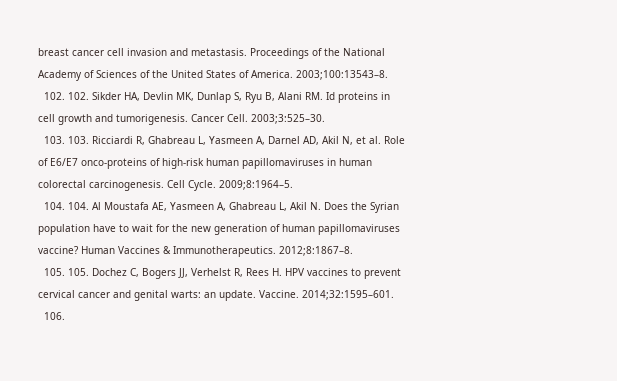breast cancer cell invasion and metastasis. Proceedings of the National Academy of Sciences of the United States of America. 2003;100:13543–8.
  102. 102. Sikder HA, Devlin MK, Dunlap S, Ryu B, Alani RM. Id proteins in cell growth and tumorigenesis. Cancer Cell. 2003;3:525–30.
  103. 103. Ricciardi R, Ghabreau L, Yasmeen A, Darnel AD, Akil N, et al. Role of E6/E7 onco-proteins of high-risk human papillomaviruses in human colorectal carcinogenesis. Cell Cycle. 2009;8:1964–5.
  104. 104. Al Moustafa AE, Yasmeen A, Ghabreau L, Akil N. Does the Syrian population have to wait for the new generation of human papillomaviruses vaccine? Human Vaccines & Immunotherapeutics. 2012;8:1867–8.
  105. 105. Dochez C, Bogers JJ, Verhelst R, Rees H. HPV vaccines to prevent cervical cancer and genital warts: an update. Vaccine. 2014;32:1595–601.
  106.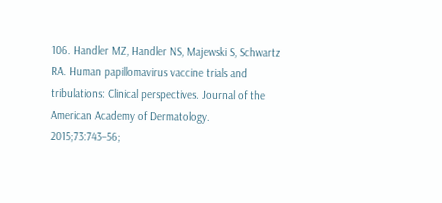106. Handler MZ, Handler NS, Majewski S, Schwartz RA. Human papillomavirus vaccine trials and tribulations: Clinical perspectives. Journal of the American Academy of Dermatology. 2015;73:743–56;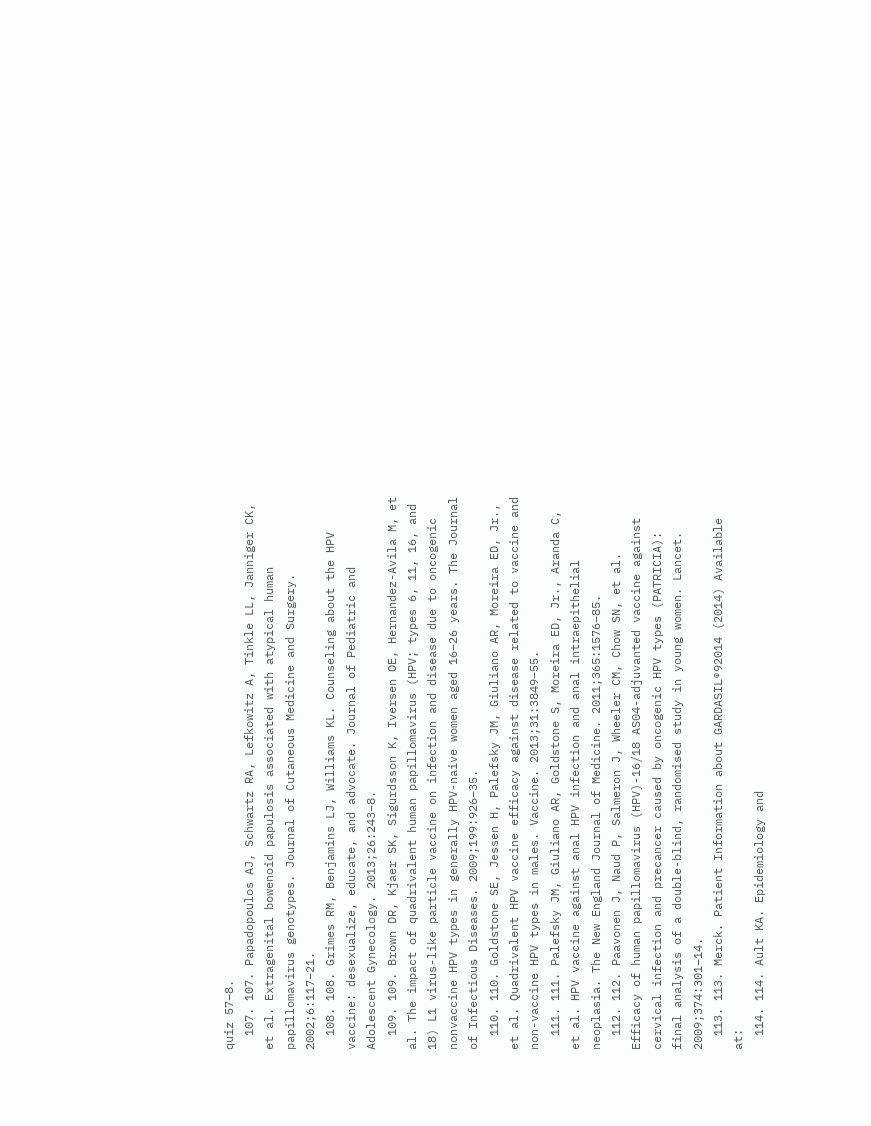quiz 57–8.
  107. 107. Papadopoulos AJ, Schwartz RA, Lefkowitz A, Tinkle LL, Janniger CK, et al. Extragenital bowenoid papulosis associated with atypical human papillomavirus genotypes. Journal of Cutaneous Medicine and Surgery. 2002;6:117–21.
  108. 108. Grimes RM, Benjamins LJ, Williams KL. Counseling about the HPV vaccine: desexualize, educate, and advocate. Journal of Pediatric and Adolescent Gynecology. 2013;26:243–8.
  109. 109. Brown DR, Kjaer SK, Sigurdsson K, Iversen OE, Hernandez-Avila M, et al. The impact of quadrivalent human papillomavirus (HPV; types 6, 11, 16, and 18) L1 virus-like particle vaccine on infection and disease due to oncogenic nonvaccine HPV types in generally HPV-naive women aged 16–26 years. The Journal of Infectious Diseases. 2009;199:926–35.
  110. 110. Goldstone SE, Jessen H, Palefsky JM, Giuliano AR, Moreira ED, Jr., et al. Quadrivalent HPV vaccine efficacy against disease related to vaccine and non-vaccine HPV types in males. Vaccine. 2013;31:3849–55.
  111. 111. Palefsky JM, Giuliano AR, Goldstone S, Moreira ED, Jr., Aranda C, et al. HPV vaccine against anal HPV infection and anal intraepithelial neoplasia. The New England Journal of Medicine. 2011;365:1576–85.
  112. 112. Paavonen J, Naud P, Salmeron J, Wheeler CM, Chow SN, et al. Efficacy of human papillomavirus (HPV)-16/18 AS04-adjuvanted vaccine against cervical infection and precancer caused by oncogenic HPV types (PATRICIA): final analysis of a double-blind, randomised study in young women. Lancet. 2009;374:301–14.
  113. 113. Merck. Patient Information about GARDASIL®92014 (2014) Available at:
  114. 114. Ault KA. Epidemiology and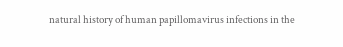natural history of human papillomavirus infections in the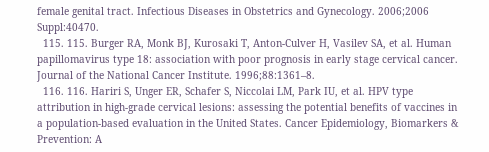female genital tract. Infectious Diseases in Obstetrics and Gynecology. 2006;2006 Suppl:40470.
  115. 115. Burger RA, Monk BJ, Kurosaki T, Anton-Culver H, Vasilev SA, et al. Human papillomavirus type 18: association with poor prognosis in early stage cervical cancer. Journal of the National Cancer Institute. 1996;88:1361–8.
  116. 116. Hariri S, Unger ER, Schafer S, Niccolai LM, Park IU, et al. HPV type attribution in high-grade cervical lesions: assessing the potential benefits of vaccines in a population-based evaluation in the United States. Cancer Epidemiology, Biomarkers & Prevention: A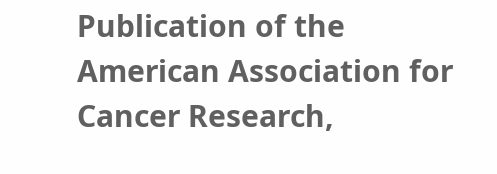Publication of the American Association for Cancer Research,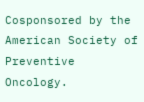Cosponsored by the American Society of Preventive Oncology.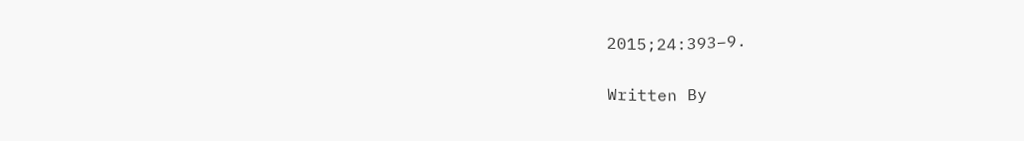2015;24:393–9.

Written By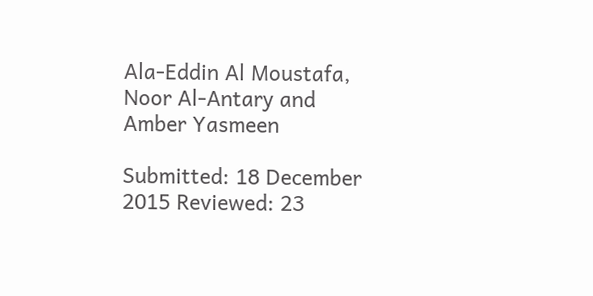Ala-Eddin Al Moustafa, Noor Al-Antary and Amber Yasmeen

Submitted: 18 December 2015 Reviewed: 23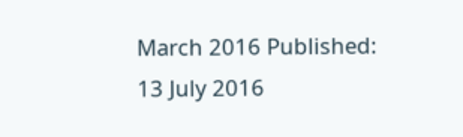March 2016 Published: 13 July 2016